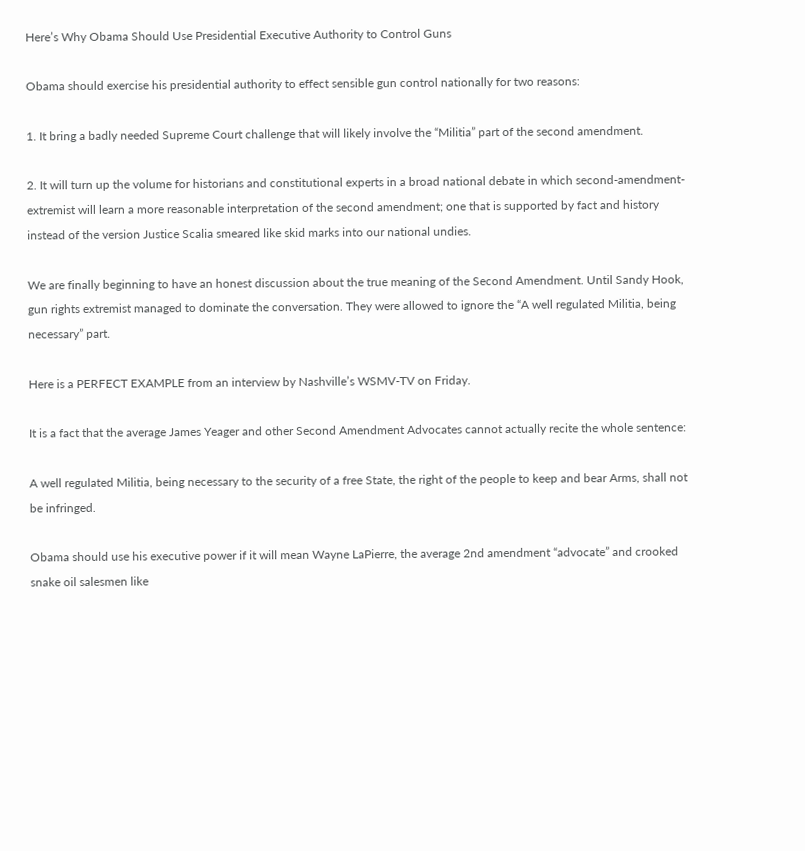Here’s Why Obama Should Use Presidential Executive Authority to Control Guns

Obama should exercise his presidential authority to effect sensible gun control nationally for two reasons:

1. It bring a badly needed Supreme Court challenge that will likely involve the “Militia” part of the second amendment.

2. It will turn up the volume for historians and constitutional experts in a broad national debate in which second-amendment-extremist will learn a more reasonable interpretation of the second amendment; one that is supported by fact and history instead of the version Justice Scalia smeared like skid marks into our national undies.

We are finally beginning to have an honest discussion about the true meaning of the Second Amendment. Until Sandy Hook, gun rights extremist managed to dominate the conversation. They were allowed to ignore the “A well regulated Militia, being necessary” part.

Here is a PERFECT EXAMPLE from an interview by Nashville’s WSMV-TV on Friday.

It is a fact that the average James Yeager and other Second Amendment Advocates cannot actually recite the whole sentence:

A well regulated Militia, being necessary to the security of a free State, the right of the people to keep and bear Arms, shall not be infringed.

Obama should use his executive power if it will mean Wayne LaPierre, the average 2nd amendment “advocate” and crooked snake oil salesmen like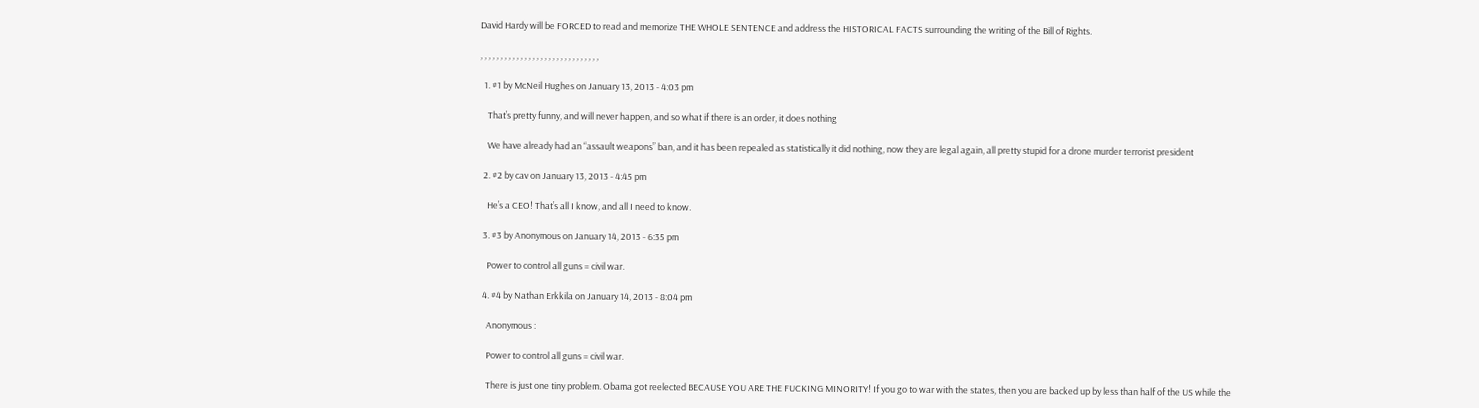David Hardy will be FORCED to read and memorize THE WHOLE SENTENCE and address the HISTORICAL FACTS surrounding the writing of the Bill of Rights.

, , , , , , , , , , , , , , , , , , , , , , , , , , , , , ,

  1. #1 by McNeil Hughes on January 13, 2013 - 4:03 pm

    That’s pretty funny, and will never happen, and so what if there is an order, it does nothing

    We have already had an “assault weapons” ban, and it has been repealed as statistically it did nothing, now they are legal again, all pretty stupid for a drone murder terrorist president

  2. #2 by cav on January 13, 2013 - 4:45 pm

    He’s a CEO! That’s all I know, and all I need to know.

  3. #3 by Anonymous on January 14, 2013 - 6:35 pm

    Power to control all guns = civil war.

  4. #4 by Nathan Erkkila on January 14, 2013 - 8:04 pm

    Anonymous :

    Power to control all guns = civil war.

    There is just one tiny problem. Obama got reelected BECAUSE YOU ARE THE FUCKING MINORITY! If you go to war with the states, then you are backed up by less than half of the US while the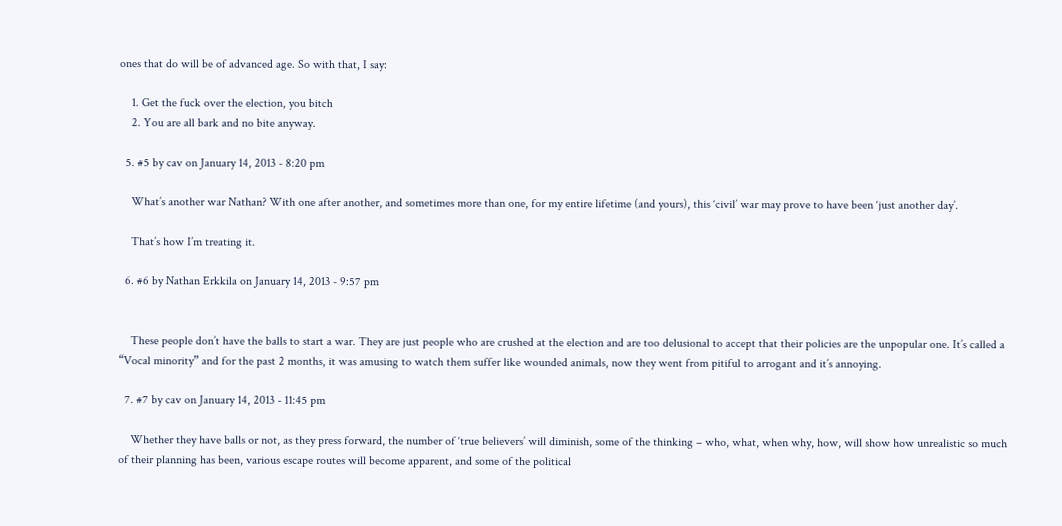ones that do will be of advanced age. So with that, I say:

    1. Get the fuck over the election, you bitch
    2. You are all bark and no bite anyway.

  5. #5 by cav on January 14, 2013 - 8:20 pm

    What’s another war Nathan? With one after another, and sometimes more than one, for my entire lifetime (and yours), this ‘civil’ war may prove to have been ‘just another day’.

    That’s how I’m treating it.

  6. #6 by Nathan Erkkila on January 14, 2013 - 9:57 pm


    These people don’t have the balls to start a war. They are just people who are crushed at the election and are too delusional to accept that their policies are the unpopular one. It’s called a “Vocal minority” and for the past 2 months, it was amusing to watch them suffer like wounded animals, now they went from pitiful to arrogant and it’s annoying.

  7. #7 by cav on January 14, 2013 - 11:45 pm

    Whether they have balls or not, as they press forward, the number of ‘true believers’ will diminish, some of the thinking – who, what, when why, how, will show how unrealistic so much of their planning has been, various escape routes will become apparent, and some of the political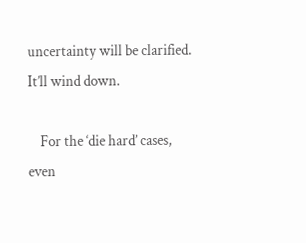uncertainty will be clarified. It’ll wind down.

    For the ‘die hard’ cases, even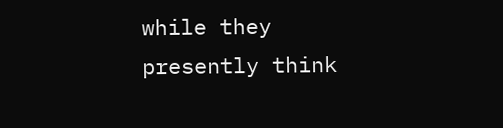while they presently think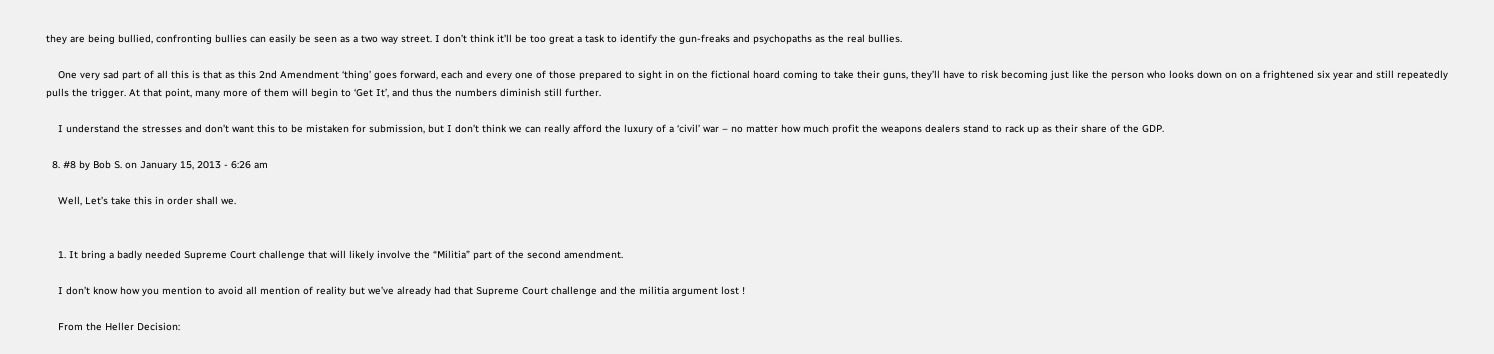they are being bullied, confronting bullies can easily be seen as a two way street. I don’t think it’ll be too great a task to identify the gun-freaks and psychopaths as the real bullies.

    One very sad part of all this is that as this 2nd Amendment ‘thing’ goes forward, each and every one of those prepared to sight in on the fictional hoard coming to take their guns, they’ll have to risk becoming just like the person who looks down on on a frightened six year and still repeatedly pulls the trigger. At that point, many more of them will begin to ‘Get It’, and thus the numbers diminish still further.

    I understand the stresses and don’t want this to be mistaken for submission, but I don’t think we can really afford the luxury of a ‘civil’ war – no matter how much profit the weapons dealers stand to rack up as their share of the GDP.

  8. #8 by Bob S. on January 15, 2013 - 6:26 am

    Well, Let’s take this in order shall we.


    1. It bring a badly needed Supreme Court challenge that will likely involve the “Militia” part of the second amendment.

    I don’t know how you mention to avoid all mention of reality but we’ve already had that Supreme Court challenge and the militia argument lost !

    From the Heller Decision: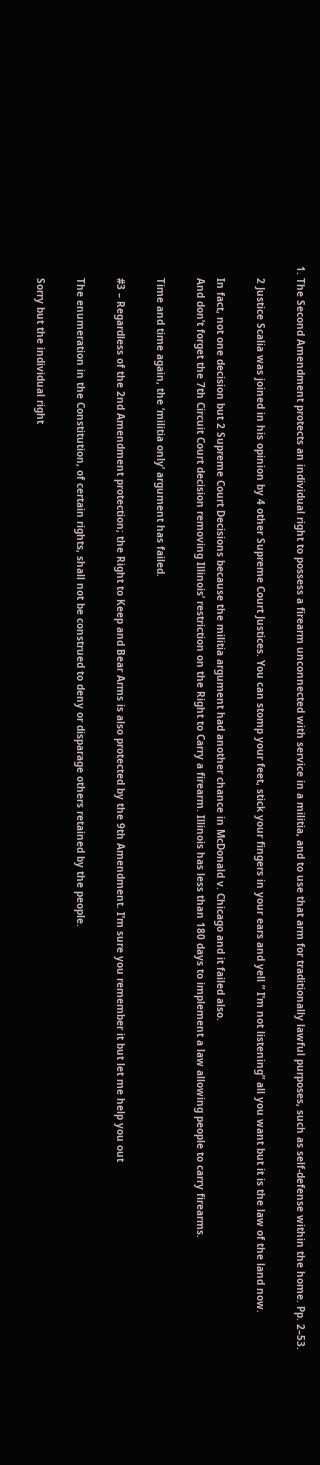1. The Second Amendment protects an individual right to possess a firearm unconnected with service in a militia, and to use that arm for traditionally lawful purposes, such as self-defense within the home. Pp. 2–53.

    2 Justice Scalia was joined in his opinion by 4 other Supreme Court Justices. You can stomp your feet, stick your fingers in your ears and yell ” I’m not listening” all you want but it is the law of the land now.

    In fact, not one decision but 2 Supreme Court Decisions because the militia argument had another chance in McDonald v. Chicago and it failed also.
    And don’t forget the 7th Circuit Court decision removing Illinois’ restriction on the Right to Carry a firearm. Illinois has less than 180 days to implement a law allowing people to carry firearms.

    Time and time again, the ‘militia only’ argument has failed.

    #3 – Regardless of the 2nd Amendment protection; the Right to Keep and Bear Arms is also protected by the 9th Amendment. I’m sure you remember it but let me help you out

    The enumeration in the Constitution, of certain rights, shall not be construed to deny or disparage others retained by the people.

    Sorry but the individual right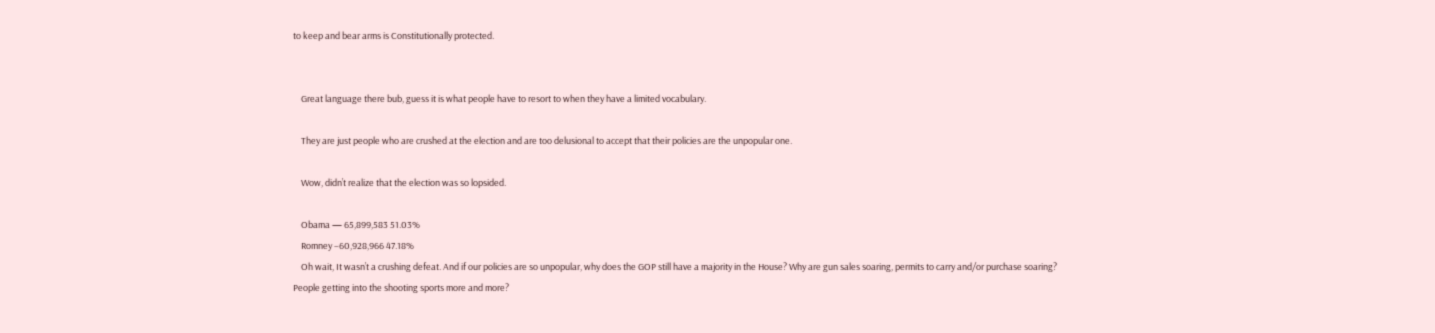to keep and bear arms is Constitutionally protected.


    Great language there bub, guess it is what people have to resort to when they have a limited vocabulary.

    They are just people who are crushed at the election and are too delusional to accept that their policies are the unpopular one.

    Wow, didn’t realize that the election was so lopsided.

    Obama — 65,899,583 51.03%
    Romney –60,928,966 47.18%
    Oh wait, It wasn’t a crushing defeat. And if our policies are so unpopular, why does the GOP still have a majority in the House? Why are gun sales soaring, permits to carry and/or purchase soaring? People getting into the shooting sports more and more?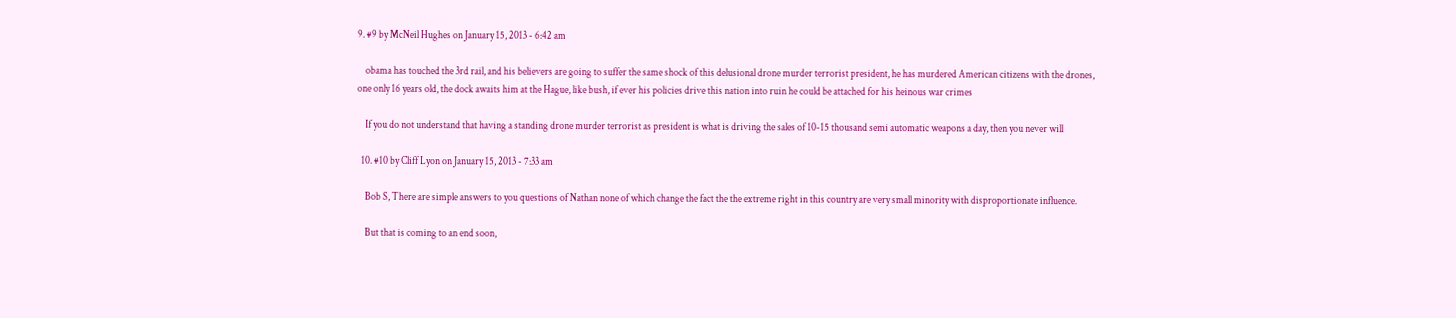9. #9 by McNeil Hughes on January 15, 2013 - 6:42 am

    obama has touched the 3rd rail, and his believers are going to suffer the same shock of this delusional drone murder terrorist president, he has murdered American citizens with the drones, one only 16 years old, the dock awaits him at the Hague, like bush, if ever his policies drive this nation into ruin he could be attached for his heinous war crimes

    If you do not understand that having a standing drone murder terrorist as president is what is driving the sales of 10-15 thousand semi automatic weapons a day, then you never will

  10. #10 by Cliff Lyon on January 15, 2013 - 7:33 am

    Bob S, There are simple answers to you questions of Nathan none of which change the fact the the extreme right in this country are very small minority with disproportionate influence.

    But that is coming to an end soon,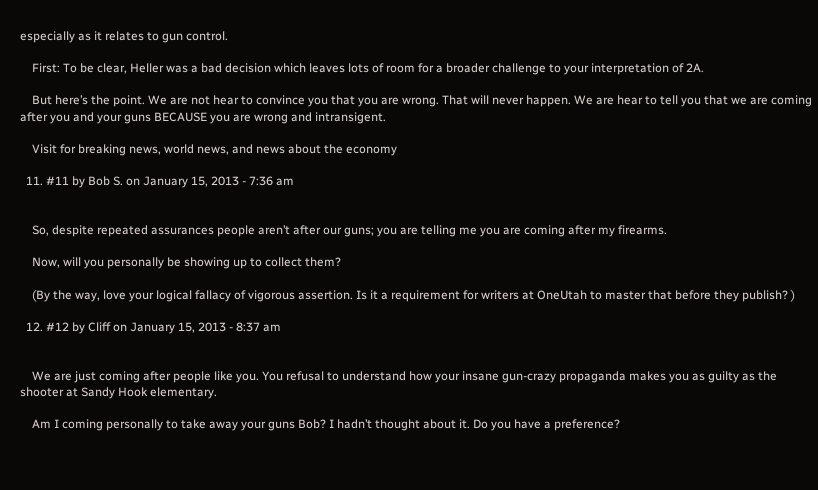especially as it relates to gun control.

    First: To be clear, Heller was a bad decision which leaves lots of room for a broader challenge to your interpretation of 2A.

    But here’s the point. We are not hear to convince you that you are wrong. That will never happen. We are hear to tell you that we are coming after you and your guns BECAUSE you are wrong and intransigent.

    Visit for breaking news, world news, and news about the economy

  11. #11 by Bob S. on January 15, 2013 - 7:36 am


    So, despite repeated assurances people aren’t after our guns; you are telling me you are coming after my firearms.

    Now, will you personally be showing up to collect them?

    (By the way, love your logical fallacy of vigorous assertion. Is it a requirement for writers at OneUtah to master that before they publish? )

  12. #12 by Cliff on January 15, 2013 - 8:37 am


    We are just coming after people like you. You refusal to understand how your insane gun-crazy propaganda makes you as guilty as the shooter at Sandy Hook elementary.

    Am I coming personally to take away your guns Bob? I hadn’t thought about it. Do you have a preference?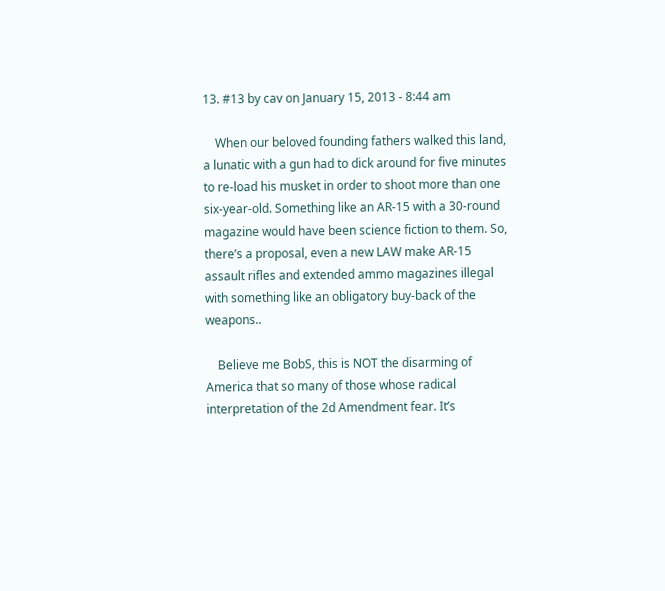13. #13 by cav on January 15, 2013 - 8:44 am

    When our beloved founding fathers walked this land, a lunatic with a gun had to dick around for five minutes to re-load his musket in order to shoot more than one six-year-old. Something like an AR-15 with a 30-round magazine would have been science fiction to them. So, there’s a proposal, even a new LAW make AR-15 assault rifles and extended ammo magazines illegal with something like an obligatory buy-back of the weapons..

    Believe me BobS, this is NOT the disarming of America that so many of those whose radical interpretation of the 2d Amendment fear. It’s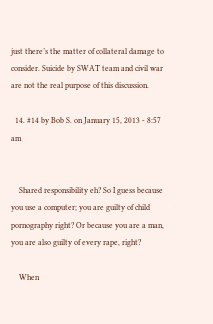just there’s the matter of collateral damage to consider. Suicide by SWAT team and civil war are not the real purpose of this discussion.

  14. #14 by Bob S. on January 15, 2013 - 8:57 am


    Shared responsibility eh? So I guess because you use a computer; you are guilty of child pornography right? Or because you are a man, you are also guilty of every rape, right?

    When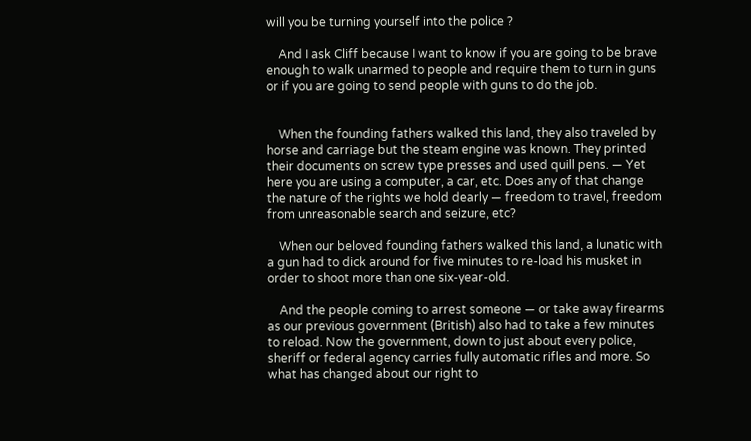will you be turning yourself into the police ?

    And I ask Cliff because I want to know if you are going to be brave enough to walk unarmed to people and require them to turn in guns or if you are going to send people with guns to do the job.


    When the founding fathers walked this land, they also traveled by horse and carriage but the steam engine was known. They printed their documents on screw type presses and used quill pens. — Yet here you are using a computer, a car, etc. Does any of that change the nature of the rights we hold dearly — freedom to travel, freedom from unreasonable search and seizure, etc?

    When our beloved founding fathers walked this land, a lunatic with a gun had to dick around for five minutes to re-load his musket in order to shoot more than one six-year-old.

    And the people coming to arrest someone — or take away firearms as our previous government (British) also had to take a few minutes to reload. Now the government, down to just about every police, sheriff or federal agency carries fully automatic rifles and more. So what has changed about our right to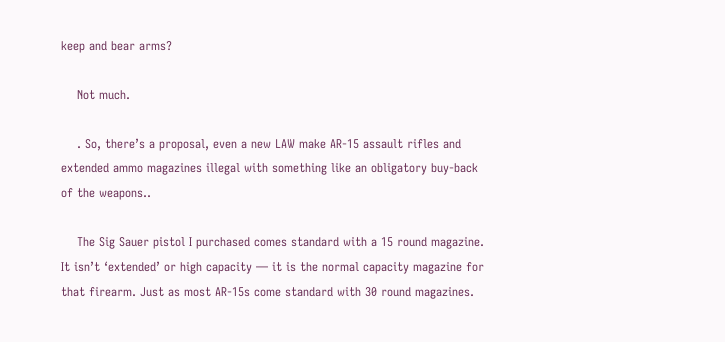keep and bear arms?

    Not much.

    . So, there’s a proposal, even a new LAW make AR-15 assault rifles and extended ammo magazines illegal with something like an obligatory buy-back of the weapons..

    The Sig Sauer pistol I purchased comes standard with a 15 round magazine. It isn’t ‘extended’ or high capacity — it is the normal capacity magazine for that firearm. Just as most AR-15s come standard with 30 round magazines.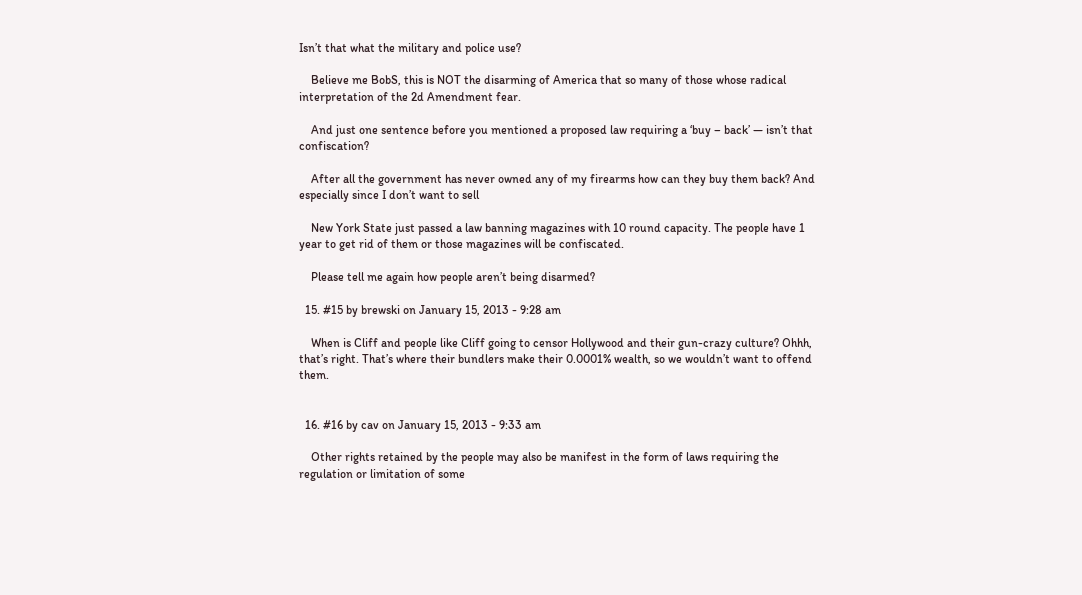Isn’t that what the military and police use?

    Believe me BobS, this is NOT the disarming of America that so many of those whose radical interpretation of the 2d Amendment fear.

    And just one sentence before you mentioned a proposed law requiring a ‘buy – back’ — isn’t that confiscation?

    After all the government has never owned any of my firearms how can they buy them back? And especially since I don’t want to sell

    New York State just passed a law banning magazines with 10 round capacity. The people have 1 year to get rid of them or those magazines will be confiscated.

    Please tell me again how people aren’t being disarmed?

  15. #15 by brewski on January 15, 2013 - 9:28 am

    When is Cliff and people like Cliff going to censor Hollywood and their gun-crazy culture? Ohhh, that’s right. That’s where their bundlers make their 0.0001% wealth, so we wouldn’t want to offend them.


  16. #16 by cav on January 15, 2013 - 9:33 am

    Other rights retained by the people may also be manifest in the form of laws requiring the regulation or limitation of some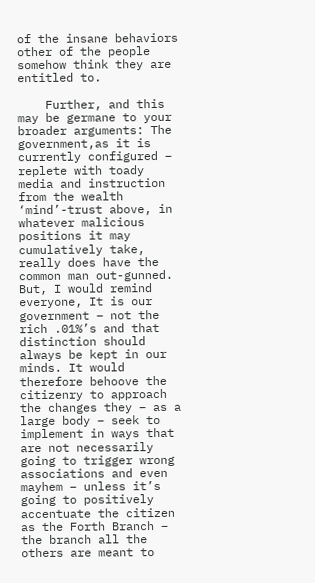of the insane behaviors other of the people somehow think they are entitled to.

    Further, and this may be germane to your broader arguments: The government,as it is currently configured – replete with toady media and instruction from the wealth ‘mind’-trust above, in whatever malicious positions it may cumulatively take, really does have the common man out-gunned. But, I would remind everyone, It is our government – not the rich .01%’s and that distinction should always be kept in our minds. It would therefore behoove the citizenry to approach the changes they – as a large body – seek to implement in ways that are not necessarily going to trigger wrong associations and even mayhem – unless it’s going to positively accentuate the citizen as the Forth Branch – the branch all the others are meant to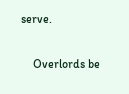serve.

    Overlords be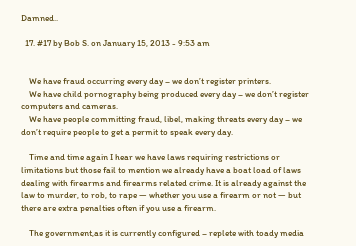Damned..

  17. #17 by Bob S. on January 15, 2013 - 9:53 am


    We have fraud occurring every day – we don’t register printers.
    We have child pornography being produced every day – we don’t register computers and cameras.
    We have people committing fraud, libel, making threats every day – we don’t require people to get a permit to speak every day.

    Time and time again I hear we have laws requiring restrictions or limitations but those fail to mention we already have a boat load of laws dealing with firearms and firearms related crime. It is already against the law to murder, to rob, to rape — whether you use a firearm or not — but there are extra penalties often if you use a firearm.

    The government,as it is currently configured – replete with toady media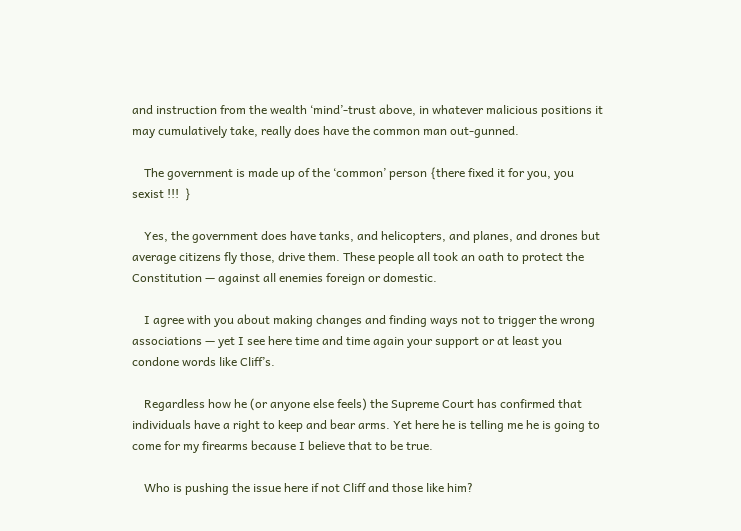and instruction from the wealth ‘mind’-trust above, in whatever malicious positions it may cumulatively take, really does have the common man out-gunned.

    The government is made up of the ‘common’ person {there fixed it for you, you sexist !!!  }

    Yes, the government does have tanks, and helicopters, and planes, and drones but average citizens fly those, drive them. These people all took an oath to protect the Constitution — against all enemies foreign or domestic.

    I agree with you about making changes and finding ways not to trigger the wrong associations — yet I see here time and time again your support or at least you condone words like Cliff’s.

    Regardless how he (or anyone else feels) the Supreme Court has confirmed that individuals have a right to keep and bear arms. Yet here he is telling me he is going to come for my firearms because I believe that to be true.

    Who is pushing the issue here if not Cliff and those like him?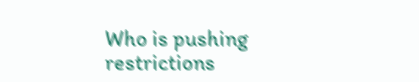Who is pushing restrictions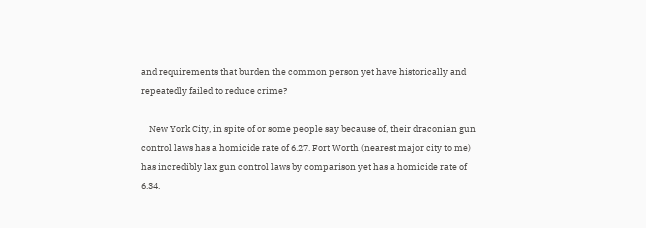and requirements that burden the common person yet have historically and repeatedly failed to reduce crime?

    New York City, in spite of or some people say because of, their draconian gun control laws has a homicide rate of 6.27. Fort Worth (nearest major city to me) has incredibly lax gun control laws by comparison yet has a homicide rate of 6.34.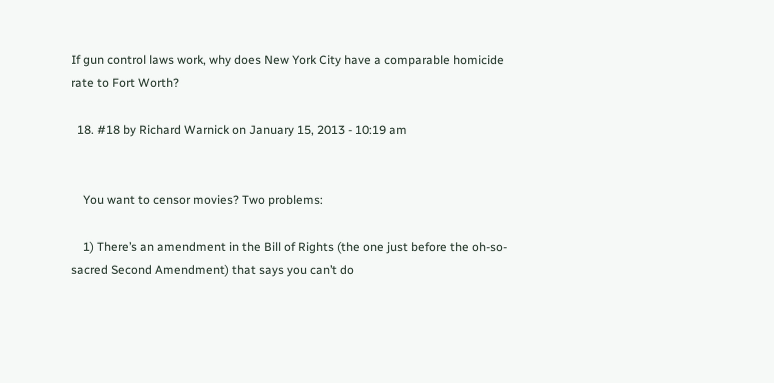If gun control laws work, why does New York City have a comparable homicide rate to Fort Worth?

  18. #18 by Richard Warnick on January 15, 2013 - 10:19 am


    You want to censor movies? Two problems:

    1) There’s an amendment in the Bill of Rights (the one just before the oh-so-sacred Second Amendment) that says you can’t do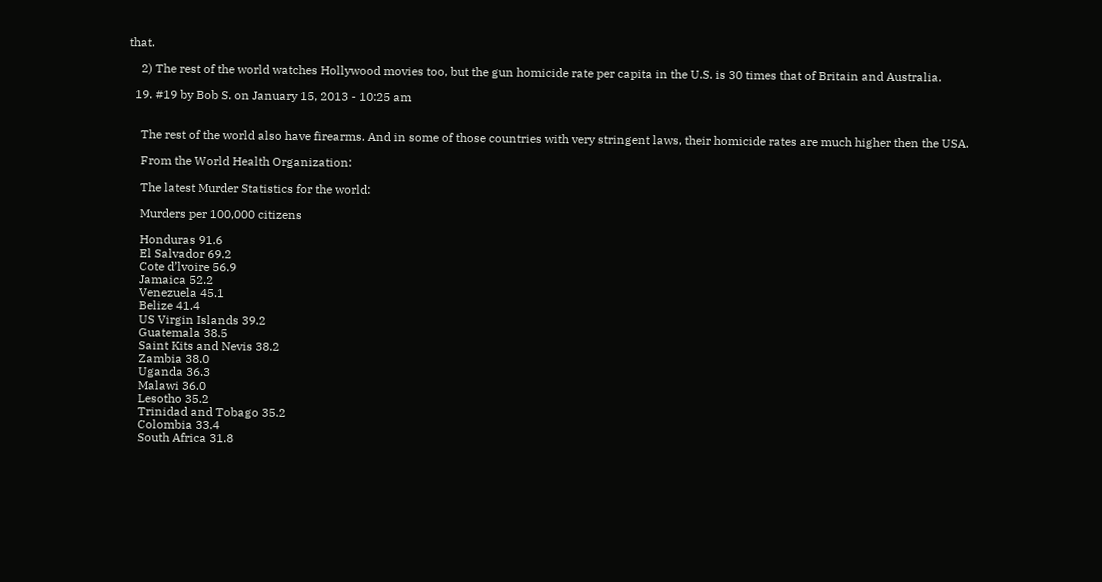that.

    2) The rest of the world watches Hollywood movies too, but the gun homicide rate per capita in the U.S. is 30 times that of Britain and Australia.

  19. #19 by Bob S. on January 15, 2013 - 10:25 am


    The rest of the world also have firearms. And in some of those countries with very stringent laws, their homicide rates are much higher then the USA.

    From the World Health Organization:

    The latest Murder Statistics for the world:

    Murders per 100,000 citizens

    Honduras 91.6
    El Salvador 69.2
    Cote d’lvoire 56.9
    Jamaica 52.2
    Venezuela 45.1
    Belize 41.4
    US Virgin Islands 39.2
    Guatemala 38.5
    Saint Kits and Nevis 38.2
    Zambia 38.0
    Uganda 36.3
    Malawi 36.0
    Lesotho 35.2
    Trinidad and Tobago 35.2
    Colombia 33.4
    South Africa 31.8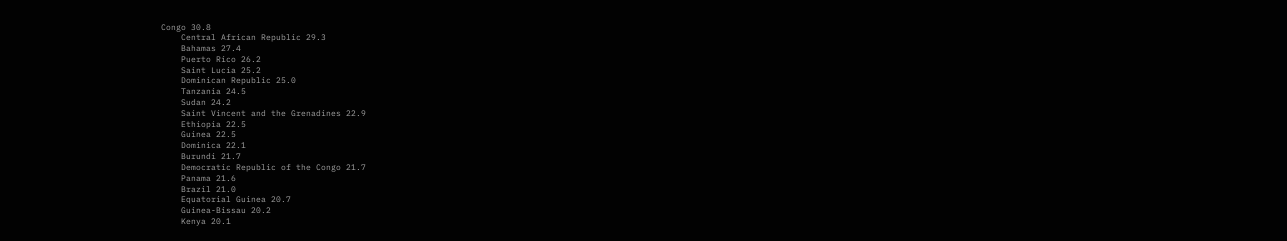Congo 30.8
    Central African Republic 29.3
    Bahamas 27.4
    Puerto Rico 26.2
    Saint Lucia 25.2
    Dominican Republic 25.0
    Tanzania 24.5
    Sudan 24.2
    Saint Vincent and the Grenadines 22.9
    Ethiopia 22.5
    Guinea 22.5
    Dominica 22.1
    Burundi 21.7
    Democratic Republic of the Congo 21.7
    Panama 21.6
    Brazil 21.0
    Equatorial Guinea 20.7
    Guinea-Bissau 20.2
    Kenya 20.1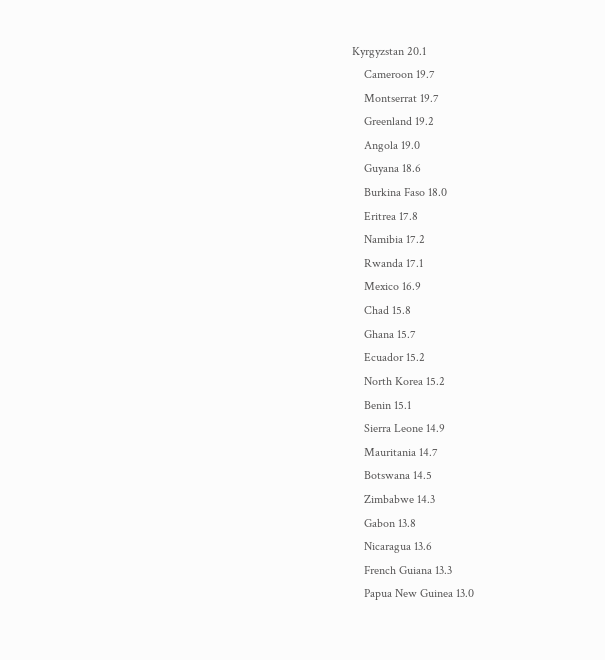Kyrgyzstan 20.1
    Cameroon 19.7
    Montserrat 19.7
    Greenland 19.2
    Angola 19.0
    Guyana 18.6
    Burkina Faso 18.0
    Eritrea 17.8
    Namibia 17.2
    Rwanda 17.1
    Mexico 16.9
    Chad 15.8
    Ghana 15.7
    Ecuador 15.2
    North Korea 15.2
    Benin 15.1
    Sierra Leone 14.9
    Mauritania 14.7
    Botswana 14.5
    Zimbabwe 14.3
    Gabon 13.8
    Nicaragua 13.6
    French Guiana 13.3
    Papua New Guinea 13.0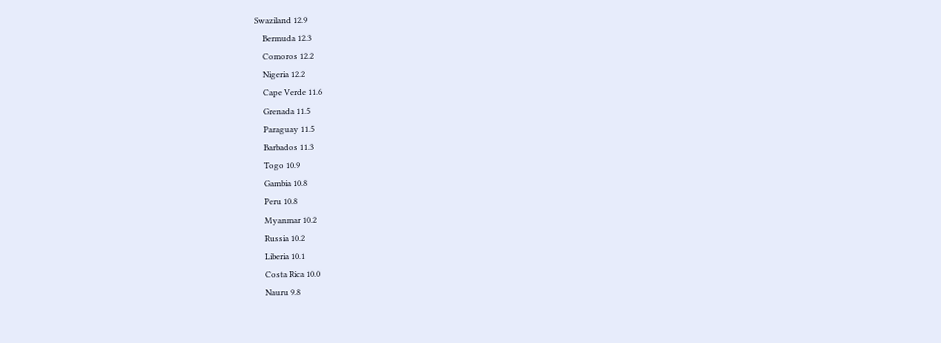Swaziland 12.9
    Bermuda 12.3
    Comoros 12.2
    Nigeria 12.2
    Cape Verde 11.6
    Grenada 11.5
    Paraguay 11.5
    Barbados 11.3
    Togo 10.9
    Gambia 10.8
    Peru 10.8
    Myanmar 10.2
    Russia 10.2
    Liberia 10.1
    Costa Rica 10.0
    Nauru 9.8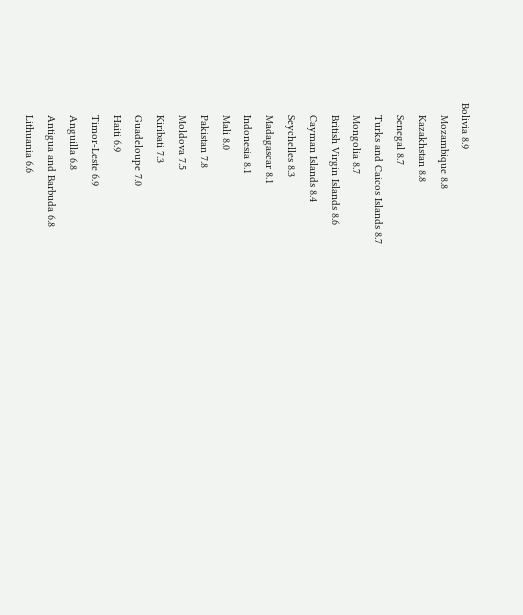Bolivia 8.9
    Mozambique 8.8
    Kazakhstan 8.8
    Senegal 8.7
    Turks and Caicos Islands 8.7
    Mongolia 8.7
    British Virgin Islands 8.6
    Cayman Islands 8.4
    Seychelles 8.3
    Madagascar 8.1
    Indonesia 8.1
    Mali 8.0
    Pakistan 7.8
    Moldova 7.5
    Kiribati 7.3
    Guadeloupe 7.0
    Haiti 6.9
    Timor-Leste 6.9
    Anguilla 6.8
    Antigua and Barbuda 6.8
    Lithuania 6.6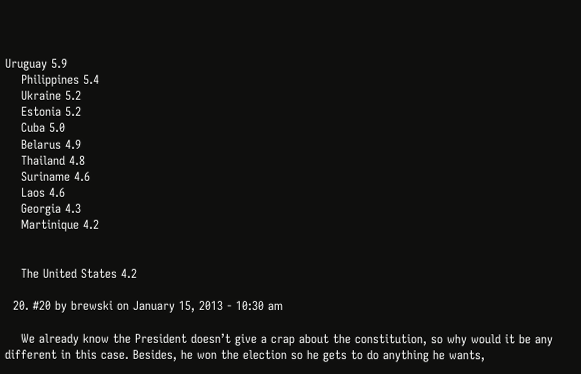Uruguay 5.9
    Philippines 5.4
    Ukraine 5.2
    Estonia 5.2
    Cuba 5.0
    Belarus 4.9
    Thailand 4.8
    Suriname 4.6
    Laos 4.6
    Georgia 4.3
    Martinique 4.2


    The United States 4.2

  20. #20 by brewski on January 15, 2013 - 10:30 am

    We already know the President doesn’t give a crap about the constitution, so why would it be any different in this case. Besides, he won the election so he gets to do anything he wants,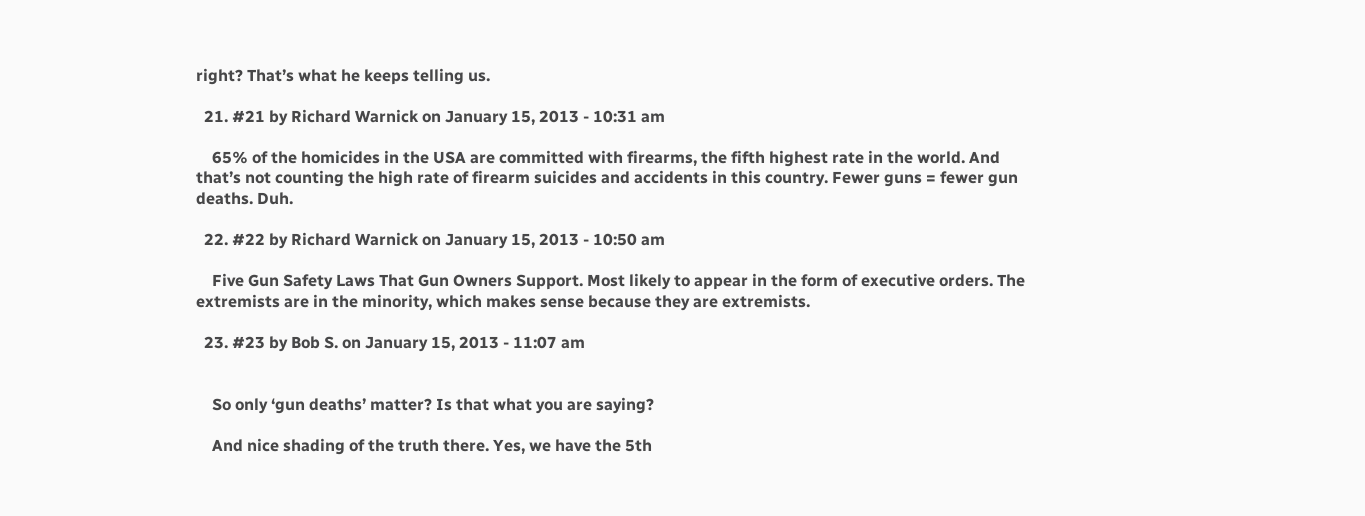right? That’s what he keeps telling us.

  21. #21 by Richard Warnick on January 15, 2013 - 10:31 am

    65% of the homicides in the USA are committed with firearms, the fifth highest rate in the world. And that’s not counting the high rate of firearm suicides and accidents in this country. Fewer guns = fewer gun deaths. Duh.

  22. #22 by Richard Warnick on January 15, 2013 - 10:50 am

    Five Gun Safety Laws That Gun Owners Support. Most likely to appear in the form of executive orders. The extremists are in the minority, which makes sense because they are extremists.

  23. #23 by Bob S. on January 15, 2013 - 11:07 am


    So only ‘gun deaths’ matter? Is that what you are saying?

    And nice shading of the truth there. Yes, we have the 5th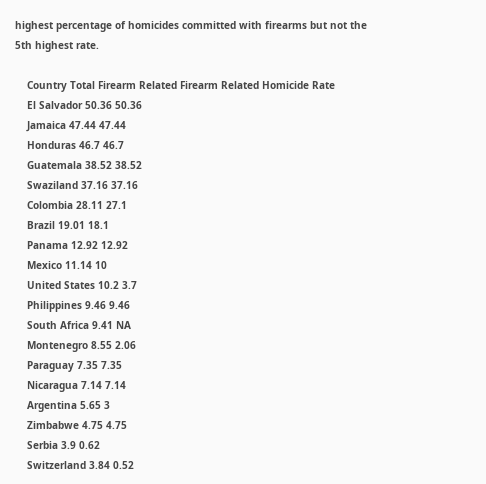highest percentage of homicides committed with firearms but not the 5th highest rate.

    Country Total Firearm Related Firearm Related Homicide Rate
    El Salvador 50.36 50.36
    Jamaica 47.44 47.44
    Honduras 46.7 46.7
    Guatemala 38.52 38.52
    Swaziland 37.16 37.16
    Colombia 28.11 27.1
    Brazil 19.01 18.1
    Panama 12.92 12.92
    Mexico 11.14 10
    United States 10.2 3.7
    Philippines 9.46 9.46
    South Africa 9.41 NA
    Montenegro 8.55 2.06
    Paraguay 7.35 7.35
    Nicaragua 7.14 7.14
    Argentina 5.65 3
    Zimbabwe 4.75 4.75
    Serbia 3.9 0.62
    Switzerland 3.84 0.52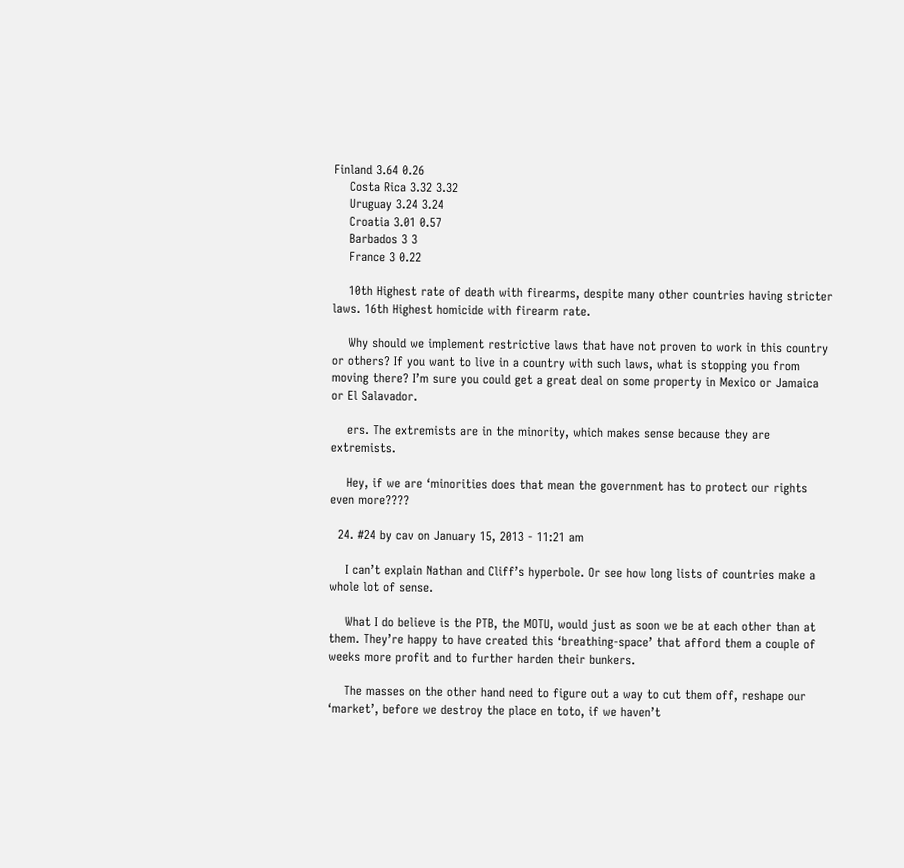Finland 3.64 0.26
    Costa Rica 3.32 3.32
    Uruguay 3.24 3.24
    Croatia 3.01 0.57
    Barbados 3 3
    France 3 0.22

    10th Highest rate of death with firearms, despite many other countries having stricter laws. 16th Highest homicide with firearm rate.

    Why should we implement restrictive laws that have not proven to work in this country or others? If you want to live in a country with such laws, what is stopping you from moving there? I’m sure you could get a great deal on some property in Mexico or Jamaica or El Salavador.

    ers. The extremists are in the minority, which makes sense because they are extremists.

    Hey, if we are ‘minorities does that mean the government has to protect our rights even more????

  24. #24 by cav on January 15, 2013 - 11:21 am

    I can’t explain Nathan and Cliff’s hyperbole. Or see how long lists of countries make a whole lot of sense.

    What I do believe is the PTB, the MOTU, would just as soon we be at each other than at them. They’re happy to have created this ‘breathing-space’ that afford them a couple of weeks more profit and to further harden their bunkers.

    The masses on the other hand need to figure out a way to cut them off, reshape our ‘market’, before we destroy the place en toto, if we haven’t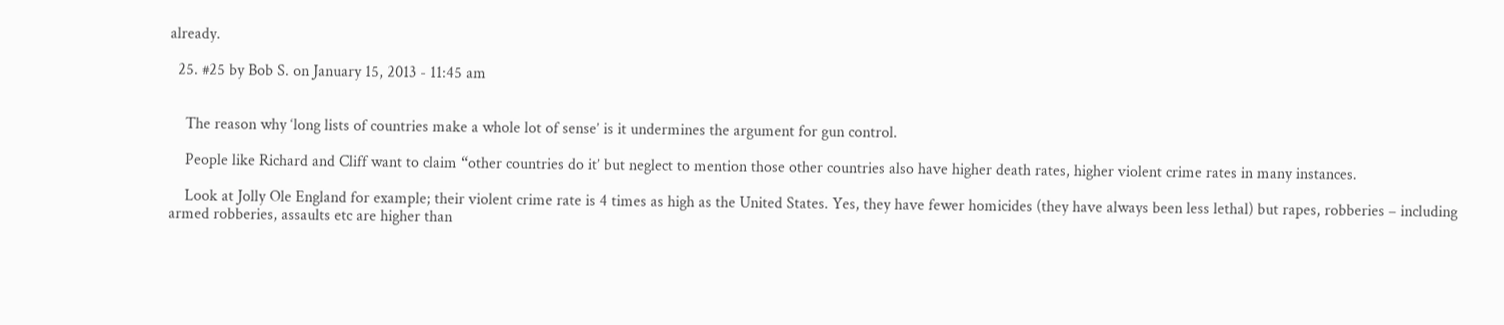already.

  25. #25 by Bob S. on January 15, 2013 - 11:45 am


    The reason why ‘long lists of countries make a whole lot of sense’ is it undermines the argument for gun control.

    People like Richard and Cliff want to claim “other countries do it’ but neglect to mention those other countries also have higher death rates, higher violent crime rates in many instances.

    Look at Jolly Ole England for example; their violent crime rate is 4 times as high as the United States. Yes, they have fewer homicides (they have always been less lethal) but rapes, robberies – including armed robberies, assaults etc are higher than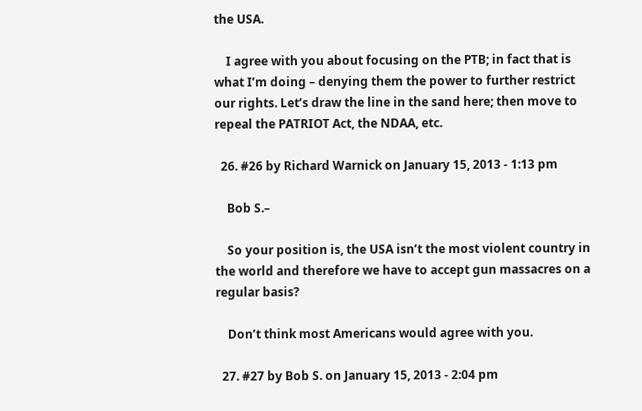the USA.

    I agree with you about focusing on the PTB; in fact that is what I’m doing – denying them the power to further restrict our rights. Let’s draw the line in the sand here; then move to repeal the PATRIOT Act, the NDAA, etc.

  26. #26 by Richard Warnick on January 15, 2013 - 1:13 pm

    Bob S.–

    So your position is, the USA isn’t the most violent country in the world and therefore we have to accept gun massacres on a regular basis?

    Don’t think most Americans would agree with you.

  27. #27 by Bob S. on January 15, 2013 - 2:04 pm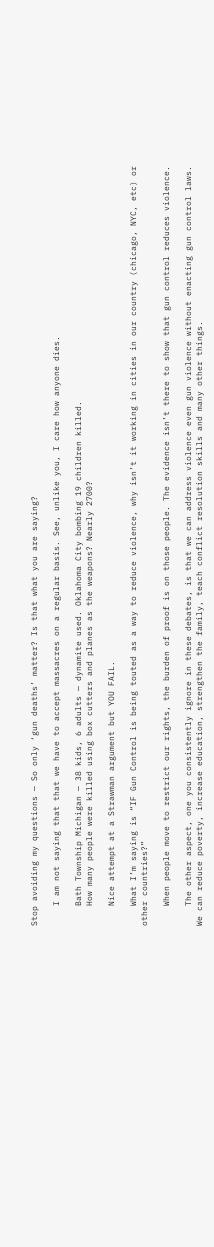Stop avoiding my questions — So only ‘gun deaths’ matter? Is that what you are saying?

    I am not saying that that we have to accept massacres on a regular basis. See, unlike you, I care how anyone dies.

    Bath Township Michigan — 38 kids, 6 adults — dynamite used. Oklahoma City bombing 19 children killed.
    How many people were killed using box cutters and planes as the weapons? Nearly 2700?

    Nice attempt at a Strawman argument but YOU FAIL.

    What I’m saying is “IF Gun Control is being touted as a way to reduce violence, why isn’t it working in cities in our country (chicago, NYC, etc) or other countries?”

    When people move to restrict our rights, the burden of proof is on those people. The evidence isn’t there to show that gun control reduces violence.

    The other aspect, one you consistently ignore in these debates, is that we can address violence even gun violence without enacting gun control laws. We can reduce poverty, increase education, strengthen the family, teach conflict resolution skills and many other things.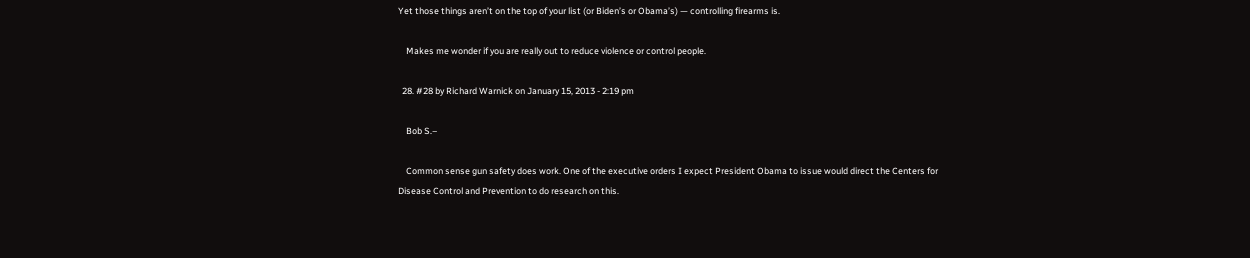Yet those things aren’t on the top of your list (or Biden’s or Obama’s) — controlling firearms is.

    Makes me wonder if you are really out to reduce violence or control people.

  28. #28 by Richard Warnick on January 15, 2013 - 2:19 pm

    Bob S.–

    Common sense gun safety does work. One of the executive orders I expect President Obama to issue would direct the Centers for Disease Control and Prevention to do research on this.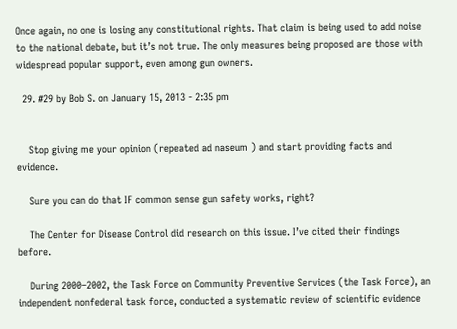Once again, no one is losing any constitutional rights. That claim is being used to add noise to the national debate, but it’s not true. The only measures being proposed are those with widespread popular support, even among gun owners.

  29. #29 by Bob S. on January 15, 2013 - 2:35 pm


    Stop giving me your opinion (repeated ad naseum ) and start providing facts and evidence.

    Sure you can do that IF common sense gun safety works, right?

    The Center for Disease Control did research on this issue. I’ve cited their findings before.

    During 2000–2002, the Task Force on Community Preventive Services (the Task Force), an independent nonfederal task force, conducted a systematic review of scientific evidence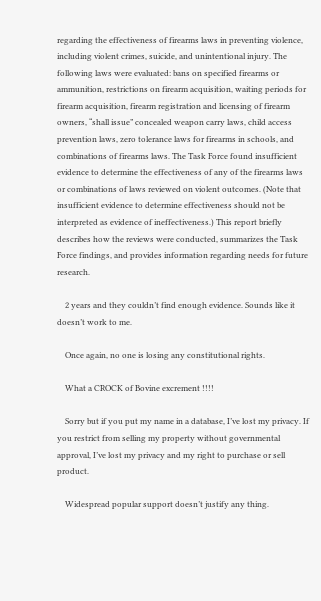regarding the effectiveness of firearms laws in preventing violence, including violent crimes, suicide, and unintentional injury. The following laws were evaluated: bans on specified firearms or ammunition, restrictions on firearm acquisition, waiting periods for firearm acquisition, firearm registration and licensing of firearm owners, “shall issue” concealed weapon carry laws, child access prevention laws, zero tolerance laws for firearms in schools, and combinations of firearms laws. The Task Force found insufficient evidence to determine the effectiveness of any of the firearms laws or combinations of laws reviewed on violent outcomes. (Note that insufficient evidence to determine effectiveness should not be interpreted as evidence of ineffectiveness.) This report briefly describes how the reviews were conducted, summarizes the Task Force findings, and provides information regarding needs for future research.

    2 years and they couldn’t find enough evidence. Sounds like it doesn’t work to me.

    Once again, no one is losing any constitutional rights.

    What a CROCK of Bovine excrement !!!!

    Sorry but if you put my name in a database, I’ve lost my privacy. If you restrict from selling my property without governmental approval, I’ve lost my privacy and my right to purchase or sell product.

    Widespread popular support doesn’t justify any thing.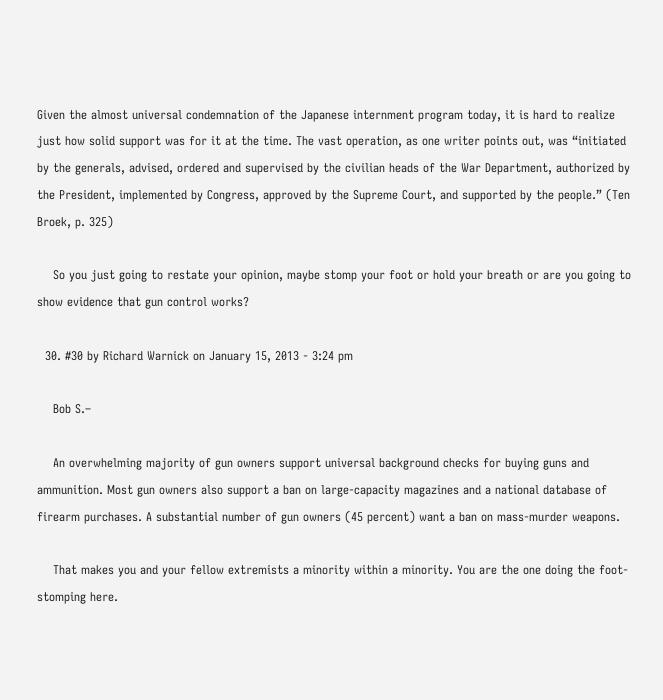Given the almost universal condemnation of the Japanese internment program today, it is hard to realize just how solid support was for it at the time. The vast operation, as one writer points out, was “initiated by the generals, advised, ordered and supervised by the civilian heads of the War Department, authorized by the President, implemented by Congress, approved by the Supreme Court, and supported by the people.” (Ten Broek, p. 325)

    So you just going to restate your opinion, maybe stomp your foot or hold your breath or are you going to show evidence that gun control works?

  30. #30 by Richard Warnick on January 15, 2013 - 3:24 pm

    Bob S.–

    An overwhelming majority of gun owners support universal background checks for buying guns and ammunition. Most gun owners also support a ban on large-capacity magazines and a national database of firearm purchases. A substantial number of gun owners (45 percent) want a ban on mass-murder weapons.

    That makes you and your fellow extremists a minority within a minority. You are the one doing the foot-stomping here.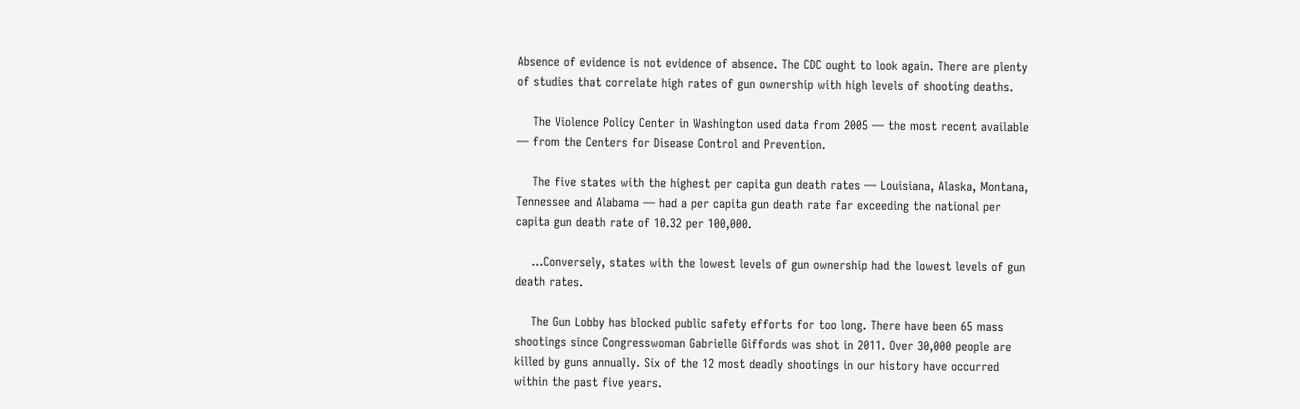Absence of evidence is not evidence of absence. The CDC ought to look again. There are plenty of studies that correlate high rates of gun ownership with high levels of shooting deaths.

    The Violence Policy Center in Washington used data from 2005 — the most recent available — from the Centers for Disease Control and Prevention.

    The five states with the highest per capita gun death rates — Louisiana, Alaska, Montana, Tennessee and Alabama — had a per capita gun death rate far exceeding the national per capita gun death rate of 10.32 per 100,000.

    …Conversely, states with the lowest levels of gun ownership had the lowest levels of gun death rates.

    The Gun Lobby has blocked public safety efforts for too long. There have been 65 mass shootings since Congresswoman Gabrielle Giffords was shot in 2011. Over 30,000 people are killed by guns annually. Six of the 12 most deadly shootings in our history have occurred within the past five years.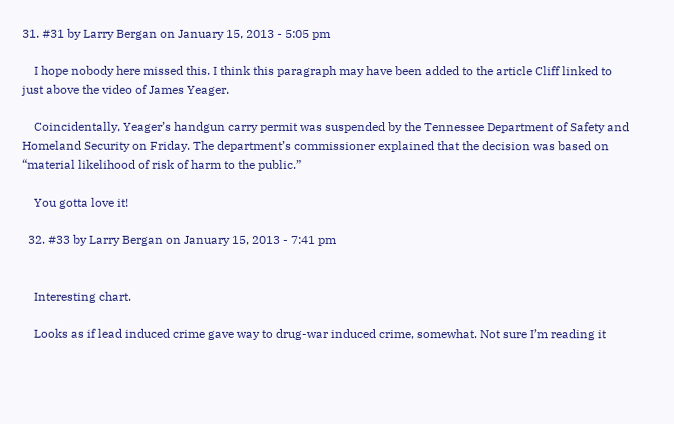31. #31 by Larry Bergan on January 15, 2013 - 5:05 pm

    I hope nobody here missed this. I think this paragraph may have been added to the article Cliff linked to just above the video of James Yeager.

    Coincidentally, Yeager’s handgun carry permit was suspended by the Tennessee Department of Safety and Homeland Security on Friday. The department’s commissioner explained that the decision was based on “material likelihood of risk of harm to the public.”

    You gotta love it!

  32. #33 by Larry Bergan on January 15, 2013 - 7:41 pm


    Interesting chart.

    Looks as if lead induced crime gave way to drug-war induced crime, somewhat. Not sure I’m reading it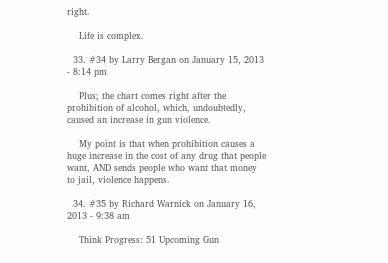right.

    Life is complex.

  33. #34 by Larry Bergan on January 15, 2013 - 8:14 pm

    Plus; the chart comes right after the prohibition of alcohol, which, undoubtedly, caused an increase in gun violence.

    My point is that when prohibition causes a huge increase in the cost of any drug that people want, AND sends people who want that money to jail, violence happens.

  34. #35 by Richard Warnick on January 16, 2013 - 9:38 am

    Think Progress: 51 Upcoming Gun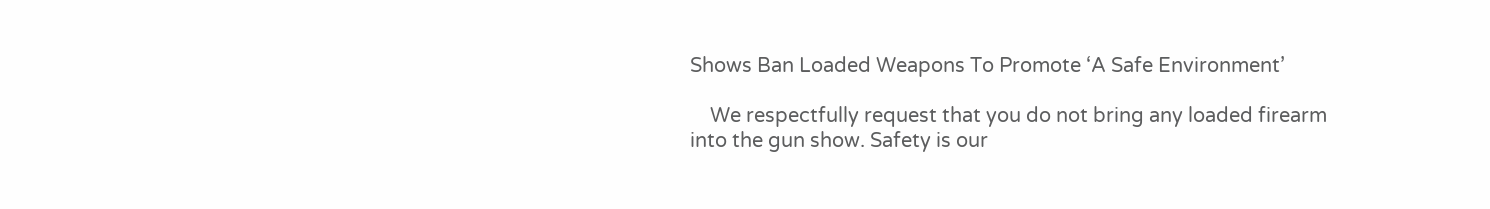Shows Ban Loaded Weapons To Promote ‘A Safe Environment’

    We respectfully request that you do not bring any loaded firearm into the gun show. Safety is our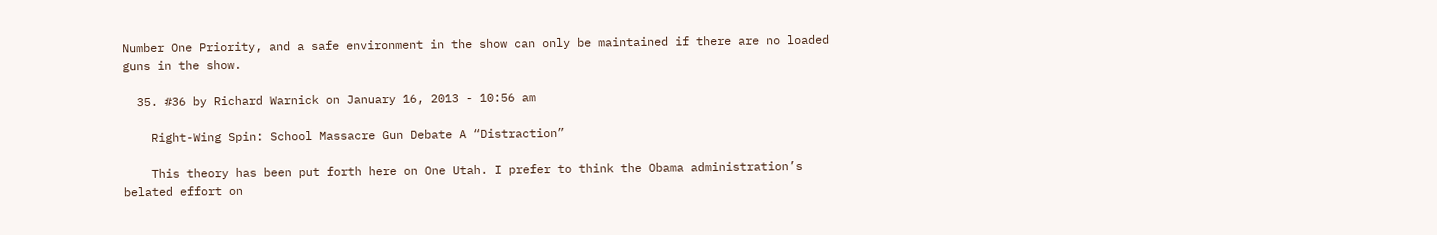Number One Priority, and a safe environment in the show can only be maintained if there are no loaded guns in the show.

  35. #36 by Richard Warnick on January 16, 2013 - 10:56 am

    Right-Wing Spin: School Massacre Gun Debate A “Distraction”

    This theory has been put forth here on One Utah. I prefer to think the Obama administration’s belated effort on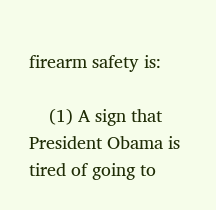firearm safety is:

    (1) A sign that President Obama is tired of going to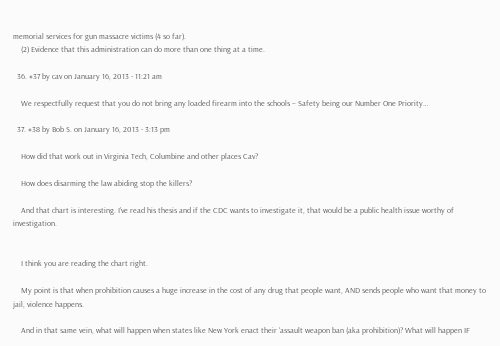memorial services for gun massacre victims (4 so far).
    (2) Evidence that this administration can do more than one thing at a time.

  36. #37 by cav on January 16, 2013 - 11:21 am

    We respectfully request that you do not bring any loaded firearm into the schools – Safety being our Number One Priority…

  37. #38 by Bob S. on January 16, 2013 - 3:13 pm

    How did that work out in Virginia Tech, Columbine and other places Cav?

    How does disarming the law abiding stop the killers?

    And that chart is interesting. I’ve read his thesis and if the CDC wants to investigate it, that would be a public health issue worthy of investigation.


    I think you are reading the chart right.

    My point is that when prohibition causes a huge increase in the cost of any drug that people want, AND sends people who want that money to jail, violence happens.

    And in that same vein, what will happen when states like New York enact their ‘assault weapon ban (aka prohibition)? What will happen IF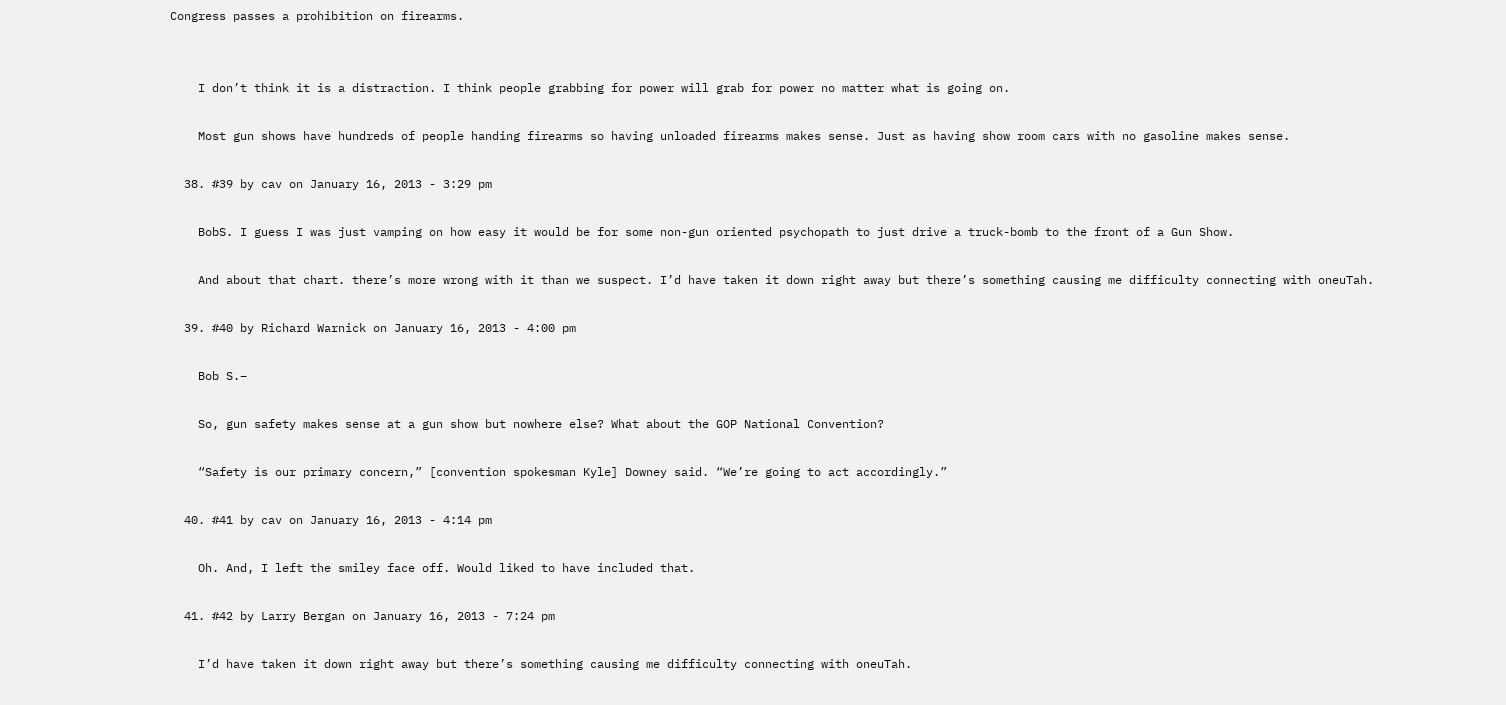Congress passes a prohibition on firearms.


    I don’t think it is a distraction. I think people grabbing for power will grab for power no matter what is going on.

    Most gun shows have hundreds of people handing firearms so having unloaded firearms makes sense. Just as having show room cars with no gasoline makes sense.

  38. #39 by cav on January 16, 2013 - 3:29 pm

    BobS. I guess I was just vamping on how easy it would be for some non-gun oriented psychopath to just drive a truck-bomb to the front of a Gun Show.

    And about that chart. there’s more wrong with it than we suspect. I’d have taken it down right away but there’s something causing me difficulty connecting with oneuTah.

  39. #40 by Richard Warnick on January 16, 2013 - 4:00 pm

    Bob S.–

    So, gun safety makes sense at a gun show but nowhere else? What about the GOP National Convention?

    “Safety is our primary concern,” [convention spokesman Kyle] Downey said. “We’re going to act accordingly.”

  40. #41 by cav on January 16, 2013 - 4:14 pm

    Oh. And, I left the smiley face off. Would liked to have included that.

  41. #42 by Larry Bergan on January 16, 2013 - 7:24 pm

    I’d have taken it down right away but there’s something causing me difficulty connecting with oneuTah.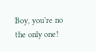Boy, you’re no the only one!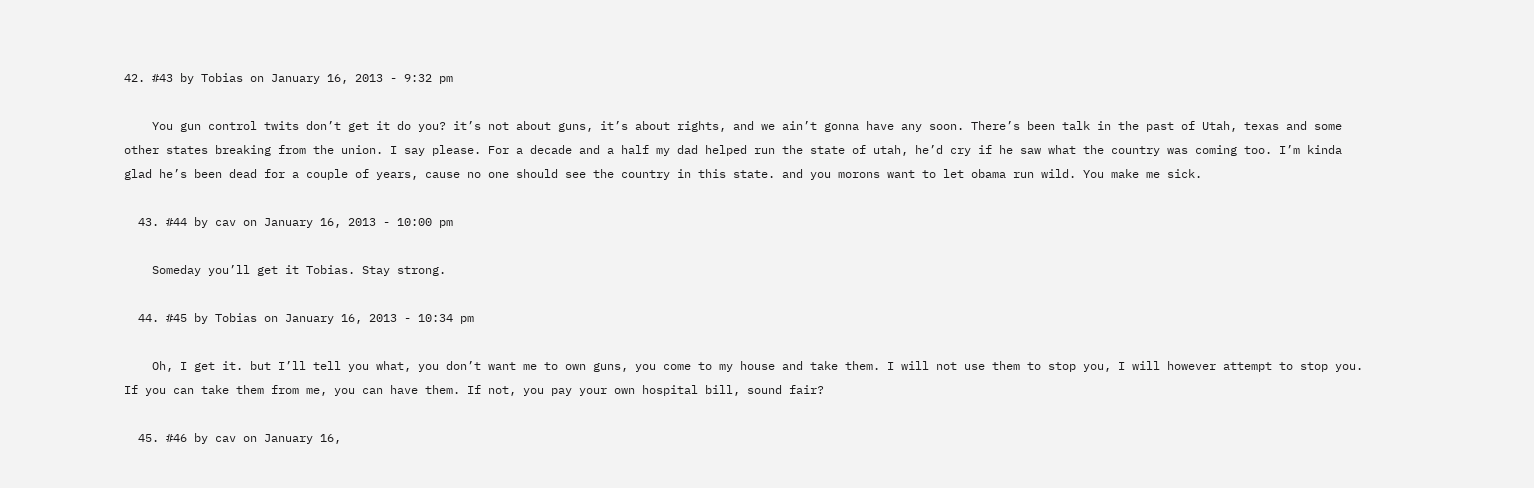42. #43 by Tobias on January 16, 2013 - 9:32 pm

    You gun control twits don’t get it do you? it’s not about guns, it’s about rights, and we ain’t gonna have any soon. There’s been talk in the past of Utah, texas and some other states breaking from the union. I say please. For a decade and a half my dad helped run the state of utah, he’d cry if he saw what the country was coming too. I’m kinda glad he’s been dead for a couple of years, cause no one should see the country in this state. and you morons want to let obama run wild. You make me sick.

  43. #44 by cav on January 16, 2013 - 10:00 pm

    Someday you’ll get it Tobias. Stay strong.

  44. #45 by Tobias on January 16, 2013 - 10:34 pm

    Oh, I get it. but I’ll tell you what, you don’t want me to own guns, you come to my house and take them. I will not use them to stop you, I will however attempt to stop you. If you can take them from me, you can have them. If not, you pay your own hospital bill, sound fair?

  45. #46 by cav on January 16,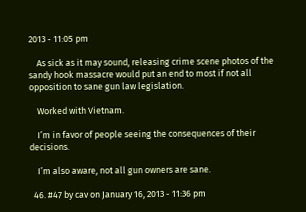2013 - 11:05 pm

    As sick as it may sound, releasing crime scene photos of the sandy hook massacre would put an end to most if not all opposition to sane gun law legislation.

    Worked with Vietnam.

    I’m in favor of people seeing the consequences of their decisions.

    I’m also aware, not all gun owners are sane.

  46. #47 by cav on January 16, 2013 - 11:36 pm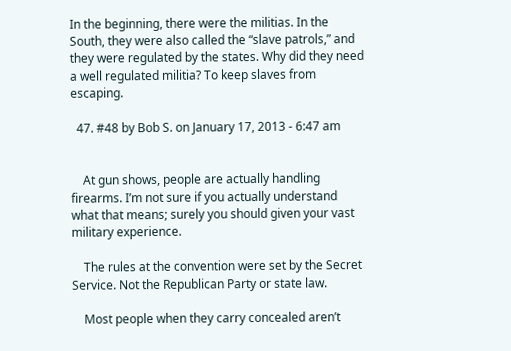In the beginning, there were the militias. In the South, they were also called the “slave patrols,” and they were regulated by the states. Why did they need a well regulated militia? To keep slaves from escaping.

  47. #48 by Bob S. on January 17, 2013 - 6:47 am


    At gun shows, people are actually handling firearms. I’m not sure if you actually understand what that means; surely you should given your vast military experience.

    The rules at the convention were set by the Secret Service. Not the Republican Party or state law.

    Most people when they carry concealed aren’t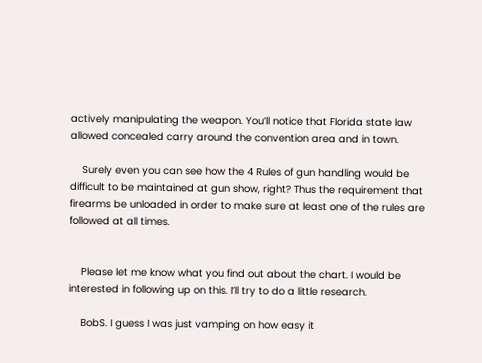actively manipulating the weapon. You’ll notice that Florida state law allowed concealed carry around the convention area and in town.

    Surely even you can see how the 4 Rules of gun handling would be difficult to be maintained at gun show, right? Thus the requirement that firearms be unloaded in order to make sure at least one of the rules are followed at all times.


    Please let me know what you find out about the chart. I would be interested in following up on this. I’ll try to do a little research.

    BobS. I guess I was just vamping on how easy it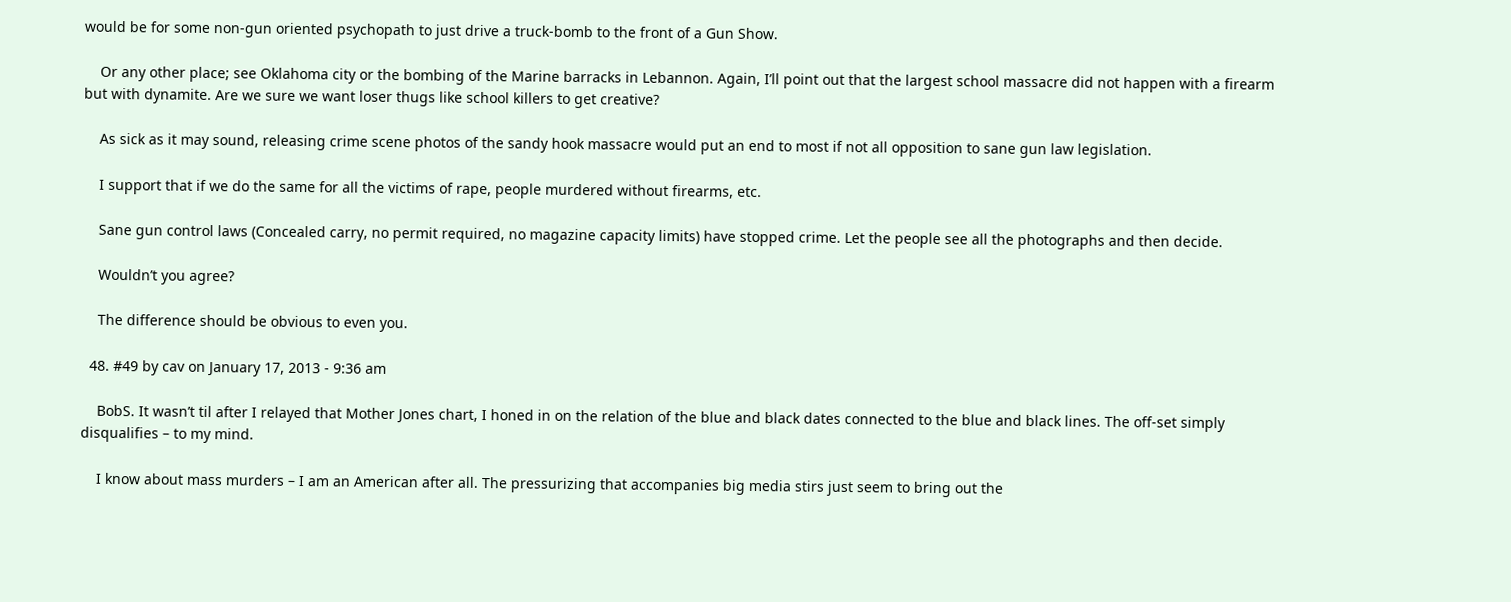would be for some non-gun oriented psychopath to just drive a truck-bomb to the front of a Gun Show.

    Or any other place; see Oklahoma city or the bombing of the Marine barracks in Lebannon. Again, I’ll point out that the largest school massacre did not happen with a firearm but with dynamite. Are we sure we want loser thugs like school killers to get creative?

    As sick as it may sound, releasing crime scene photos of the sandy hook massacre would put an end to most if not all opposition to sane gun law legislation.

    I support that if we do the same for all the victims of rape, people murdered without firearms, etc.

    Sane gun control laws (Concealed carry, no permit required, no magazine capacity limits) have stopped crime. Let the people see all the photographs and then decide.

    Wouldn’t you agree?

    The difference should be obvious to even you.

  48. #49 by cav on January 17, 2013 - 9:36 am

    BobS. It wasn’t til after I relayed that Mother Jones chart, I honed in on the relation of the blue and black dates connected to the blue and black lines. The off-set simply disqualifies – to my mind.

    I know about mass murders – I am an American after all. The pressurizing that accompanies big media stirs just seem to bring out the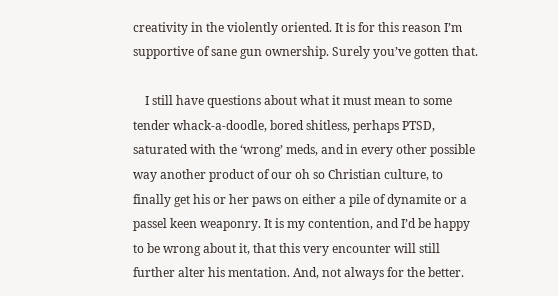creativity in the violently oriented. It is for this reason I’m supportive of sane gun ownership. Surely you’ve gotten that.

    I still have questions about what it must mean to some tender whack-a-doodle, bored shitless, perhaps PTSD, saturated with the ‘wrong’ meds, and in every other possible way another product of our oh so Christian culture, to finally get his or her paws on either a pile of dynamite or a passel keen weaponry. It is my contention, and I’d be happy to be wrong about it, that this very encounter will still further alter his mentation. And, not always for the better.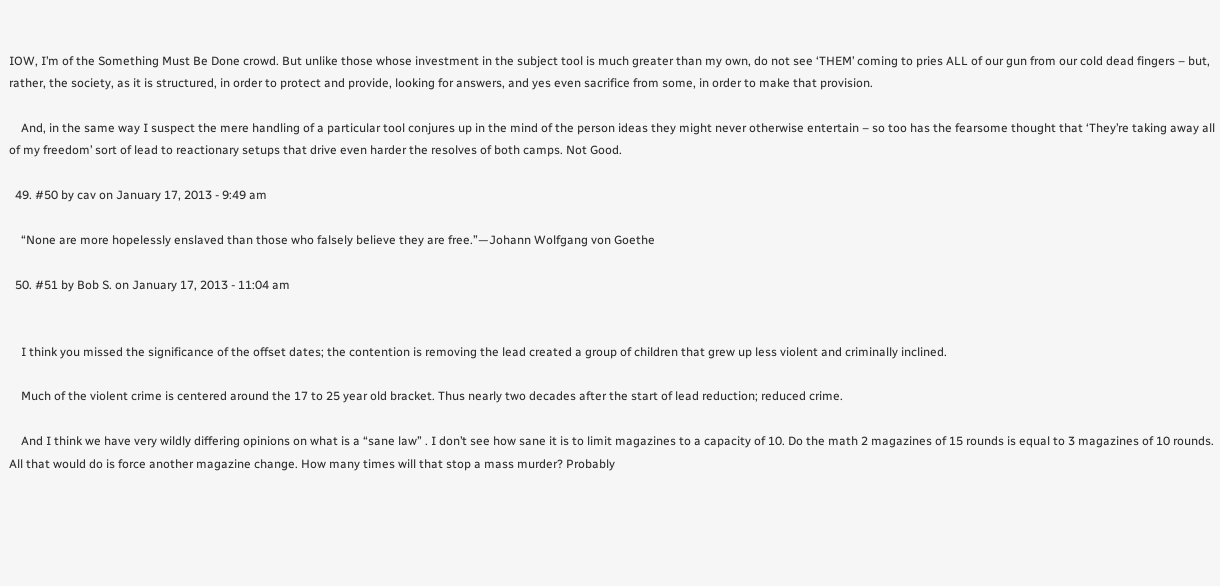IOW, I’m of the Something Must Be Done crowd. But unlike those whose investment in the subject tool is much greater than my own, do not see ‘THEM’ coming to pries ALL of our gun from our cold dead fingers – but, rather, the society, as it is structured, in order to protect and provide, looking for answers, and yes even sacrifice from some, in order to make that provision.

    And, in the same way I suspect the mere handling of a particular tool conjures up in the mind of the person ideas they might never otherwise entertain – so too has the fearsome thought that ‘They’re taking away all of my freedom’ sort of lead to reactionary setups that drive even harder the resolves of both camps. Not Good.

  49. #50 by cav on January 17, 2013 - 9:49 am

    “None are more hopelessly enslaved than those who falsely believe they are free.”—Johann Wolfgang von Goethe

  50. #51 by Bob S. on January 17, 2013 - 11:04 am


    I think you missed the significance of the offset dates; the contention is removing the lead created a group of children that grew up less violent and criminally inclined.

    Much of the violent crime is centered around the 17 to 25 year old bracket. Thus nearly two decades after the start of lead reduction; reduced crime.

    And I think we have very wildly differing opinions on what is a “sane law” . I don’t see how sane it is to limit magazines to a capacity of 10. Do the math 2 magazines of 15 rounds is equal to 3 magazines of 10 rounds. All that would do is force another magazine change. How many times will that stop a mass murder? Probably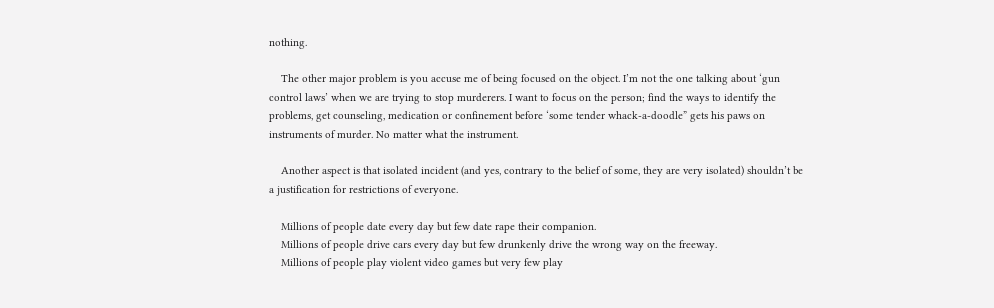nothing.

    The other major problem is you accuse me of being focused on the object. I’m not the one talking about ‘gun control laws’ when we are trying to stop murderers. I want to focus on the person; find the ways to identify the problems, get counseling, medication or confinement before ‘some tender whack-a-doodle” gets his paws on instruments of murder. No matter what the instrument.

    Another aspect is that isolated incident (and yes, contrary to the belief of some, they are very isolated) shouldn’t be a justification for restrictions of everyone.

    Millions of people date every day but few date rape their companion.
    Millions of people drive cars every day but few drunkenly drive the wrong way on the freeway.
    Millions of people play violent video games but very few play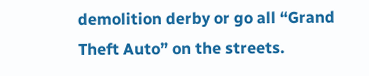demolition derby or go all “Grand Theft Auto” on the streets.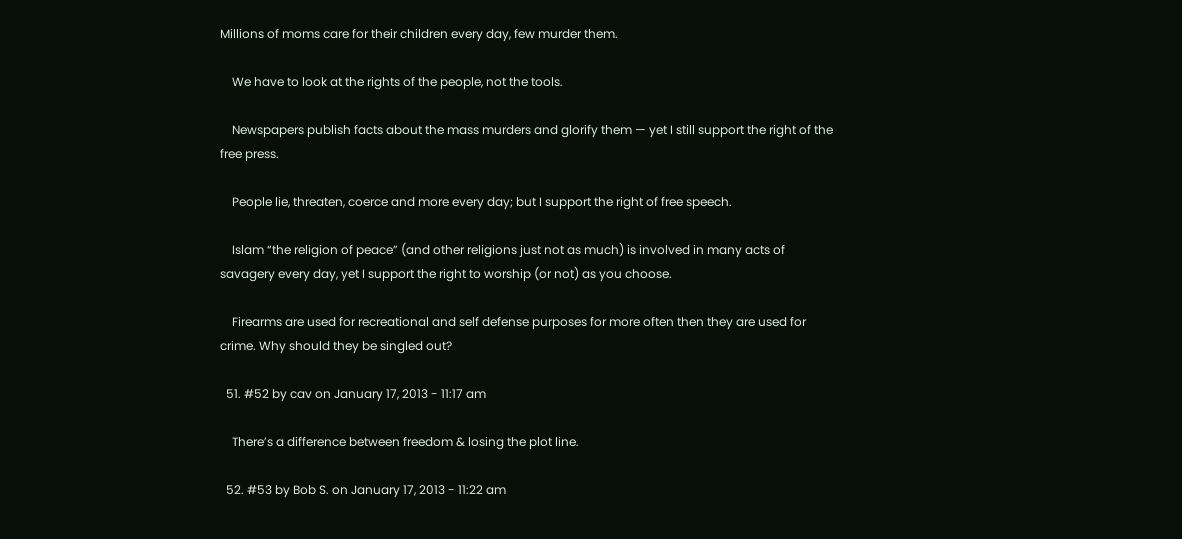Millions of moms care for their children every day, few murder them.

    We have to look at the rights of the people, not the tools.

    Newspapers publish facts about the mass murders and glorify them — yet I still support the right of the free press.

    People lie, threaten, coerce and more every day; but I support the right of free speech.

    Islam “the religion of peace” (and other religions just not as much) is involved in many acts of savagery every day, yet I support the right to worship (or not) as you choose.

    Firearms are used for recreational and self defense purposes for more often then they are used for crime. Why should they be singled out?

  51. #52 by cav on January 17, 2013 - 11:17 am

    There’s a difference between freedom & losing the plot line.

  52. #53 by Bob S. on January 17, 2013 - 11:22 am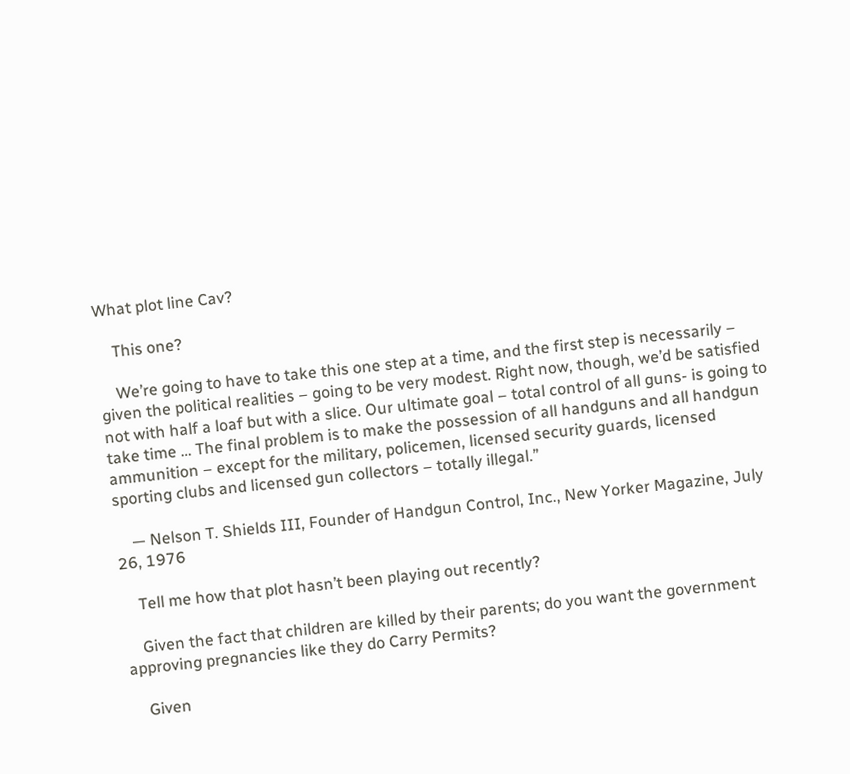What plot line Cav?

    This one?

    We’re going to have to take this one step at a time, and the first step is necessarily – given the political realities – going to be very modest. Right now, though, we’d be satisfied not with half a loaf but with a slice. Our ultimate goal – total control of all guns- is going to take time … The final problem is to make the possession of all handguns and all handgun ammunition – except for the military, policemen, licensed security guards, licensed sporting clubs and licensed gun collectors – totally illegal.”

    — Nelson T. Shields III, Founder of Handgun Control, Inc., New Yorker Magazine, July 26, 1976

    Tell me how that plot hasn’t been playing out recently?

    Given the fact that children are killed by their parents; do you want the government approving pregnancies like they do Carry Permits?

    Given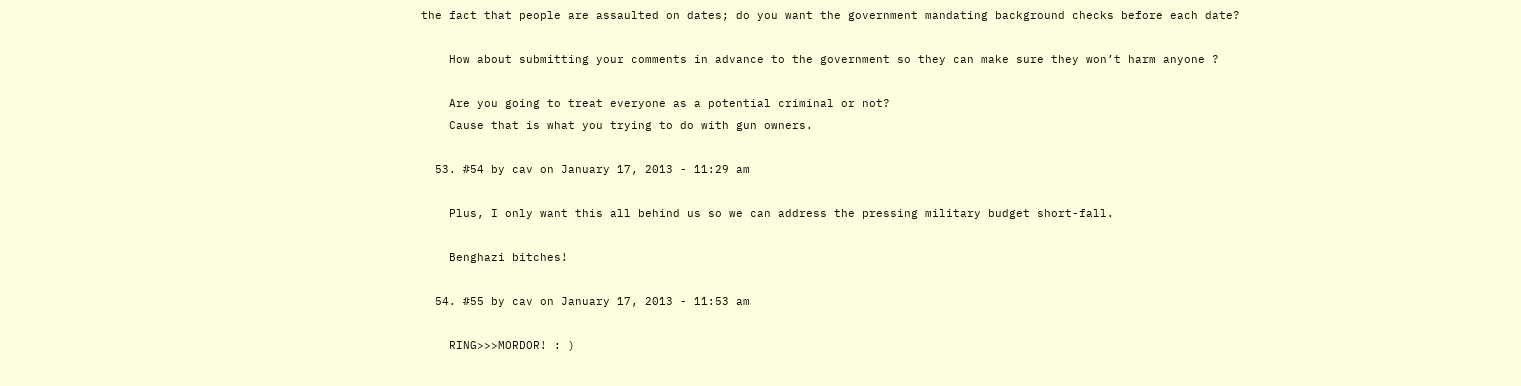the fact that people are assaulted on dates; do you want the government mandating background checks before each date?

    How about submitting your comments in advance to the government so they can make sure they won’t harm anyone ?

    Are you going to treat everyone as a potential criminal or not?
    Cause that is what you trying to do with gun owners.

  53. #54 by cav on January 17, 2013 - 11:29 am

    Plus, I only want this all behind us so we can address the pressing military budget short-fall.

    Benghazi bitches!

  54. #55 by cav on January 17, 2013 - 11:53 am

    RING>>>MORDOR! : )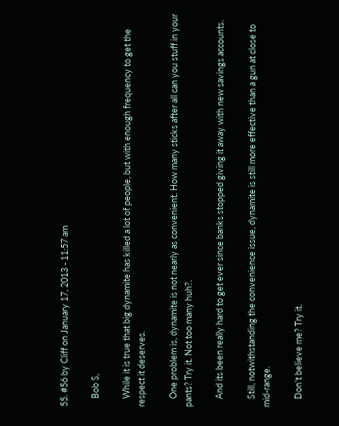55. #56 by Cliff on January 17, 2013 - 11:57 am

    Bob S,

    While it is true that big dynamite has killed a lot of people, but with enough frequency to get the respect it deserves.

    One problem is, dynamite is not nearly as convenient. How many sticks after all can you stuff in your pants? Try it. Not too many huh?.

    And its been really hard to get ever since banks stopped giving it away with new savings accounts.

    Still, notwithstanding the convenience issue, dynamite is still more effective than a gun at close to mid-range.

    Don’t believe me? Try it.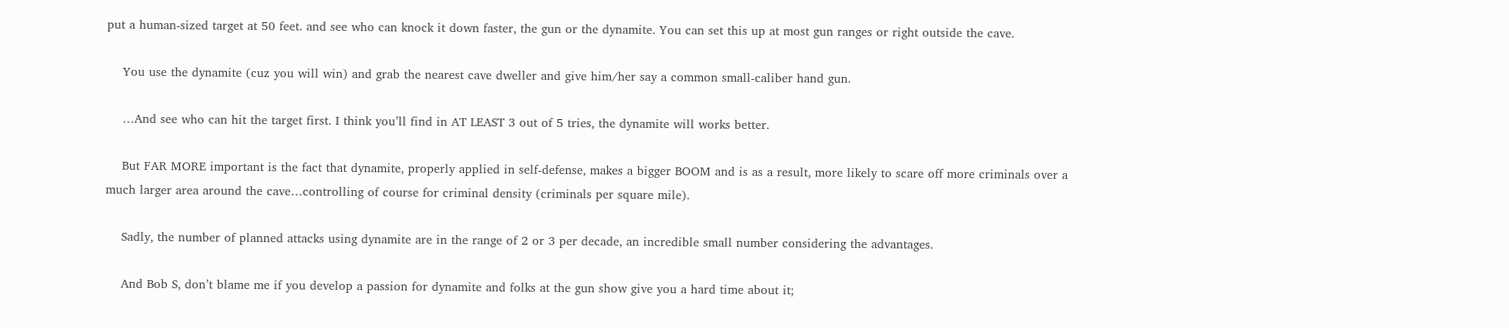put a human-sized target at 50 feet. and see who can knock it down faster, the gun or the dynamite. You can set this up at most gun ranges or right outside the cave.

    You use the dynamite (cuz you will win) and grab the nearest cave dweller and give him/her say a common small-caliber hand gun.

    …And see who can hit the target first. I think you’ll find in AT LEAST 3 out of 5 tries, the dynamite will works better.

    But FAR MORE important is the fact that dynamite, properly applied in self-defense, makes a bigger BOOM and is as a result, more likely to scare off more criminals over a much larger area around the cave…controlling of course for criminal density (criminals per square mile).

    Sadly, the number of planned attacks using dynamite are in the range of 2 or 3 per decade, an incredible small number considering the advantages.

    And Bob S, don’t blame me if you develop a passion for dynamite and folks at the gun show give you a hard time about it;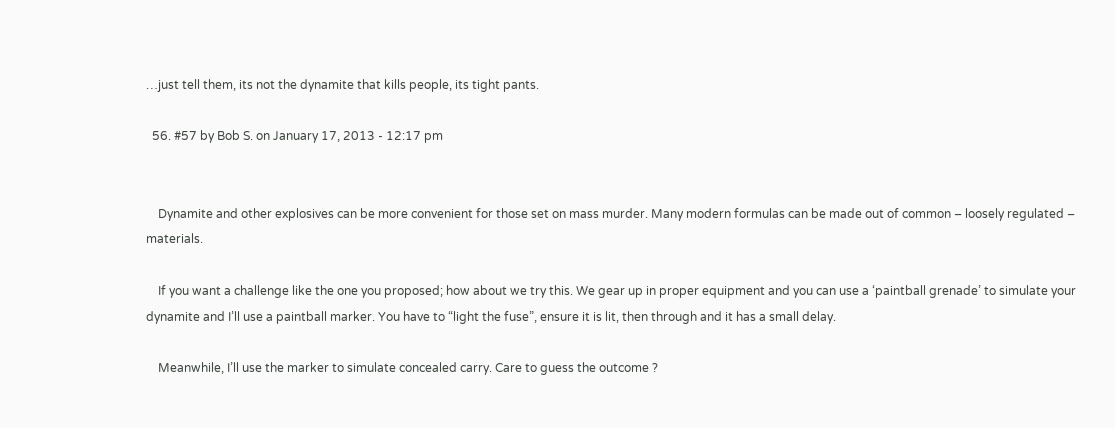…just tell them, its not the dynamite that kills people, its tight pants.

  56. #57 by Bob S. on January 17, 2013 - 12:17 pm


    Dynamite and other explosives can be more convenient for those set on mass murder. Many modern formulas can be made out of common – loosely regulated – materials.

    If you want a challenge like the one you proposed; how about we try this. We gear up in proper equipment and you can use a ‘paintball grenade’ to simulate your dynamite and I’ll use a paintball marker. You have to “light the fuse”, ensure it is lit, then through and it has a small delay.

    Meanwhile, I’ll use the marker to simulate concealed carry. Care to guess the outcome ?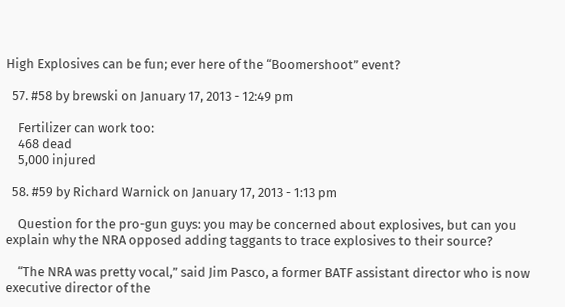High Explosives can be fun; ever here of the “Boomershoot” event?

  57. #58 by brewski on January 17, 2013 - 12:49 pm

    Fertilizer can work too:
    468 dead
    5,000 injured

  58. #59 by Richard Warnick on January 17, 2013 - 1:13 pm

    Question for the pro-gun guys: you may be concerned about explosives, but can you explain why the NRA opposed adding taggants to trace explosives to their source?

    “The NRA was pretty vocal,” said Jim Pasco, a former BATF assistant director who is now executive director of the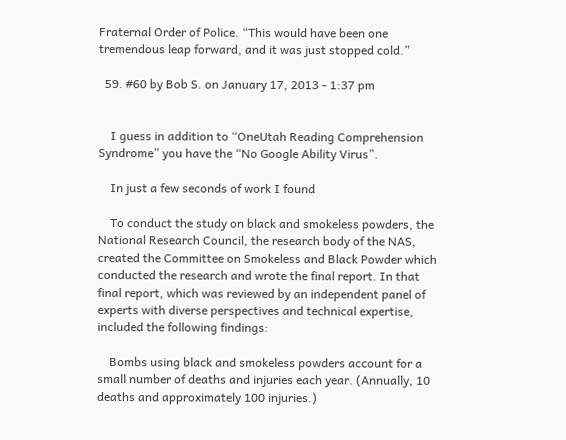Fraternal Order of Police. “This would have been one tremendous leap forward, and it was just stopped cold.”

  59. #60 by Bob S. on January 17, 2013 - 1:37 pm


    I guess in addition to “OneUtah Reading Comprehension Syndrome” you have the “No Google Ability Virus”.

    In just a few seconds of work I found

    To conduct the study on black and smokeless powders, the National Research Council, the research body of the NAS, created the Committee on Smokeless and Black Powder which conducted the research and wrote the final report. In that final report, which was reviewed by an independent panel of experts with diverse perspectives and technical expertise, included the following findings:

    Bombs using black and smokeless powders account for a small number of deaths and injuries each year. (Annually, 10 deaths and approximately 100 injuries.)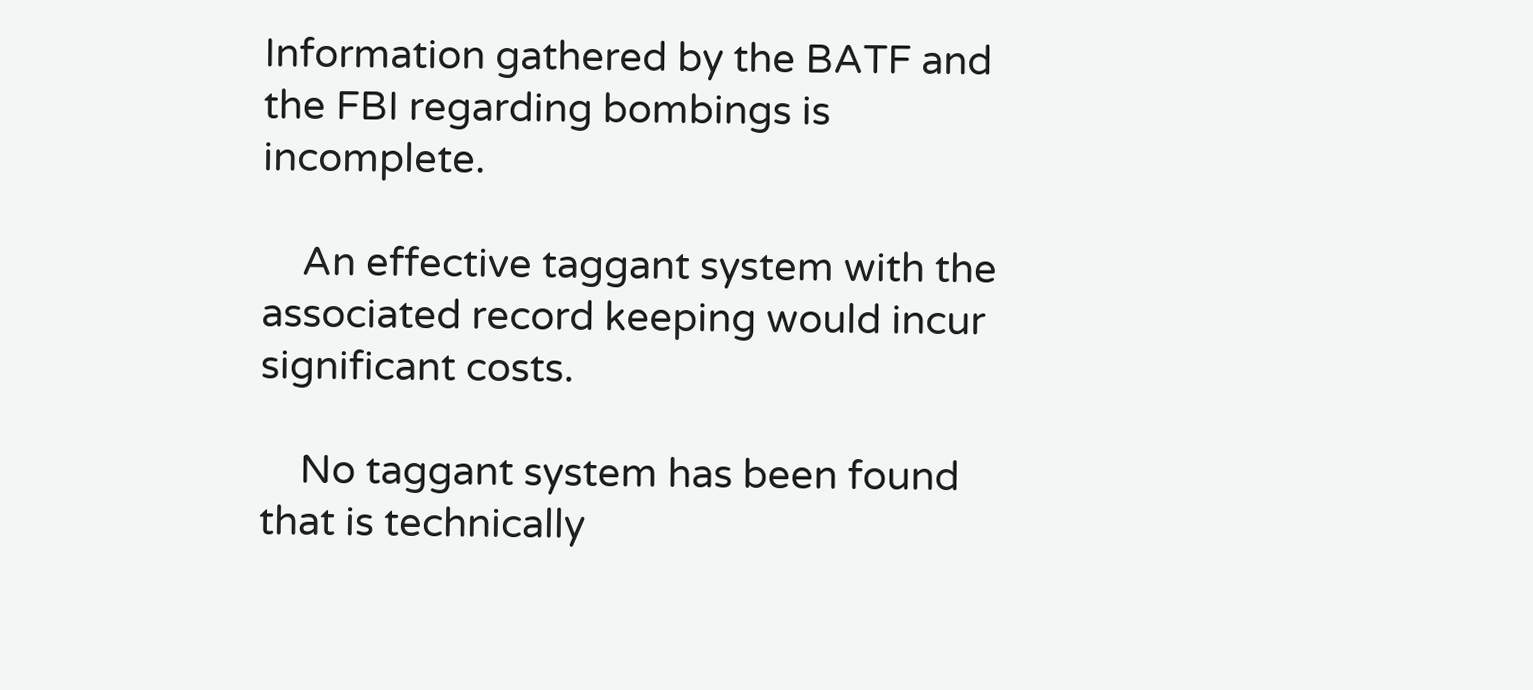Information gathered by the BATF and the FBI regarding bombings is incomplete.

    An effective taggant system with the associated record keeping would incur significant costs.

    No taggant system has been found that is technically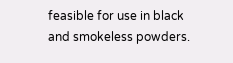feasible for use in black and smokeless powders.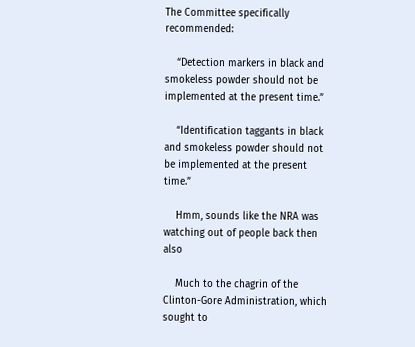The Committee specifically recommended:

    “Detection markers in black and smokeless powder should not be implemented at the present time.”

    “Identification taggants in black and smokeless powder should not be implemented at the present time.”

    Hmm, sounds like the NRA was watching out of people back then also

    Much to the chagrin of the Clinton-Gore Administration, which sought to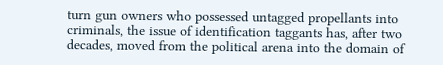turn gun owners who possessed untagged propellants into criminals, the issue of identification taggants has, after two decades, moved from the political arena into the domain of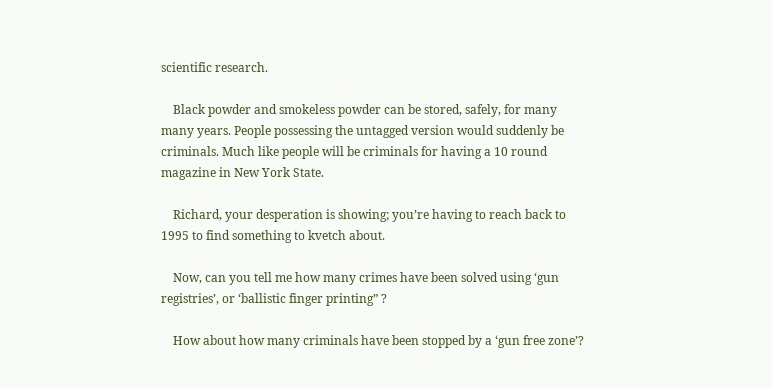scientific research.

    Black powder and smokeless powder can be stored, safely, for many many years. People possessing the untagged version would suddenly be criminals. Much like people will be criminals for having a 10 round magazine in New York State.

    Richard, your desperation is showing; you’re having to reach back to 1995 to find something to kvetch about.

    Now, can you tell me how many crimes have been solved using ‘gun registries’, or ‘ballistic finger printing” ?

    How about how many criminals have been stopped by a ‘gun free zone’?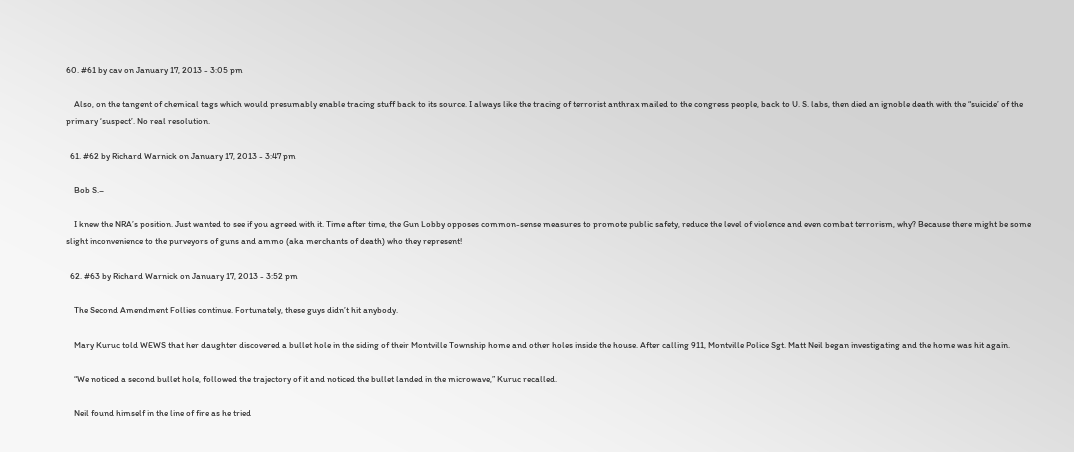60. #61 by cav on January 17, 2013 - 3:05 pm

    Also, on the tangent of chemical tags which would presumably enable tracing stuff back to its source. I always like the tracing of terrorist anthrax mailed to the congress people, back to U. S. labs, then died an ignoble death with the “suicide’ of the primary ‘suspect’. No real resolution.

  61. #62 by Richard Warnick on January 17, 2013 - 3:47 pm

    Bob S.–

    I knew the NRA’s position. Just wanted to see if you agreed with it. Time after time, the Gun Lobby opposes common-sense measures to promote public safety, reduce the level of violence and even combat terrorism, why? Because there might be some slight inconvenience to the purveyors of guns and ammo (aka merchants of death) who they represent!

  62. #63 by Richard Warnick on January 17, 2013 - 3:52 pm

    The Second Amendment Follies continue. Fortunately, these guys didn’t hit anybody.

    Mary Kuruc told WEWS that her daughter discovered a bullet hole in the siding of their Montville Township home and other holes inside the house. After calling 911, Montville Police Sgt. Matt Neil began investigating and the home was hit again.

    “We noticed a second bullet hole, followed the trajectory of it and noticed the bullet landed in the microwave,” Kuruc recalled.

    Neil found himself in the line of fire as he tried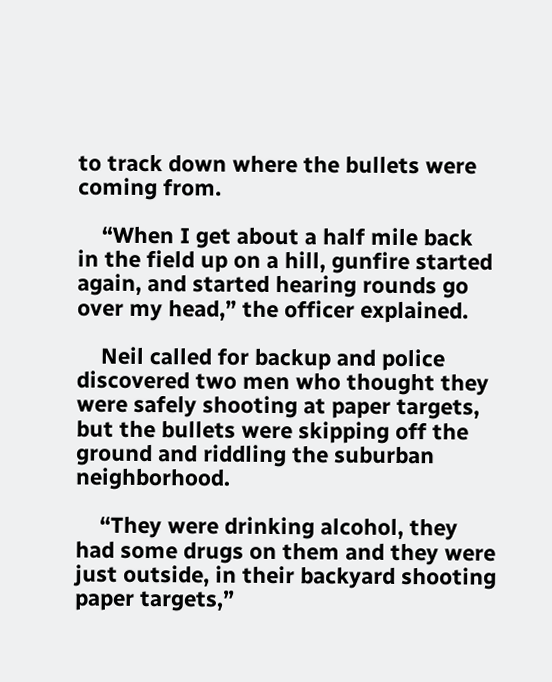to track down where the bullets were coming from.

    “When I get about a half mile back in the field up on a hill, gunfire started again, and started hearing rounds go over my head,” the officer explained.

    Neil called for backup and police discovered two men who thought they were safely shooting at paper targets, but the bullets were skipping off the ground and riddling the suburban neighborhood.

    “They were drinking alcohol, they had some drugs on them and they were just outside, in their backyard shooting paper targets,”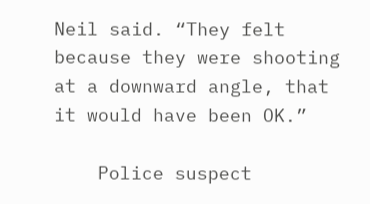Neil said. “They felt because they were shooting at a downward angle, that it would have been OK.”

    Police suspect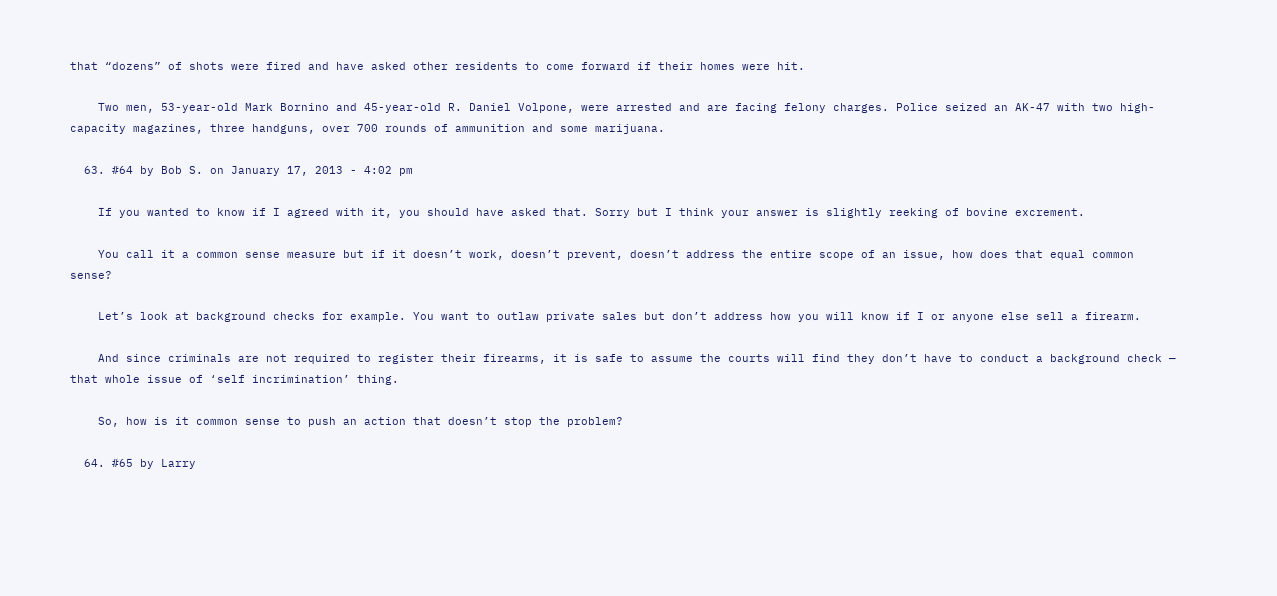that “dozens” of shots were fired and have asked other residents to come forward if their homes were hit.

    Two men, 53-year-old Mark Bornino and 45-year-old R. Daniel Volpone, were arrested and are facing felony charges. Police seized an AK-47 with two high-capacity magazines, three handguns, over 700 rounds of ammunition and some marijuana.

  63. #64 by Bob S. on January 17, 2013 - 4:02 pm

    If you wanted to know if I agreed with it, you should have asked that. Sorry but I think your answer is slightly reeking of bovine excrement.

    You call it a common sense measure but if it doesn’t work, doesn’t prevent, doesn’t address the entire scope of an issue, how does that equal common sense?

    Let’s look at background checks for example. You want to outlaw private sales but don’t address how you will know if I or anyone else sell a firearm.

    And since criminals are not required to register their firearms, it is safe to assume the courts will find they don’t have to conduct a background check — that whole issue of ‘self incrimination’ thing.

    So, how is it common sense to push an action that doesn’t stop the problem?

  64. #65 by Larry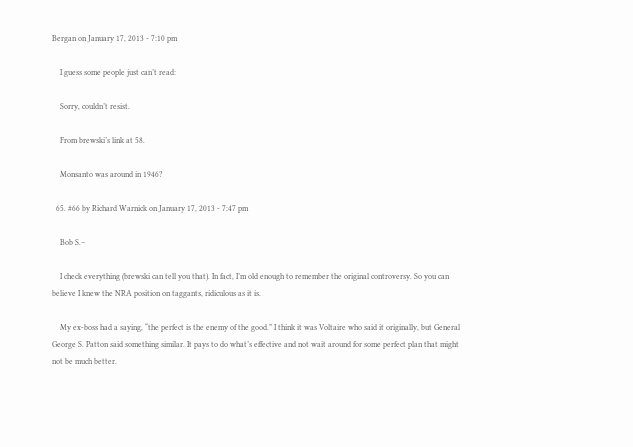Bergan on January 17, 2013 - 7:10 pm

    I guess some people just can’t read:

    Sorry, couldn’t resist.

    From brewski’s link at 58.

    Monsanto was around in 1946?

  65. #66 by Richard Warnick on January 17, 2013 - 7:47 pm

    Bob S.–

    I check everything (brewski can tell you that). In fact, I’m old enough to remember the original controversy. So you can believe I knew the NRA position on taggants, ridiculous as it is.

    My ex-boss had a saying, “the perfect is the enemy of the good.” I think it was Voltaire who said it originally, but General George S. Patton said something similar. It pays to do what’s effective and not wait around for some perfect plan that might not be much better.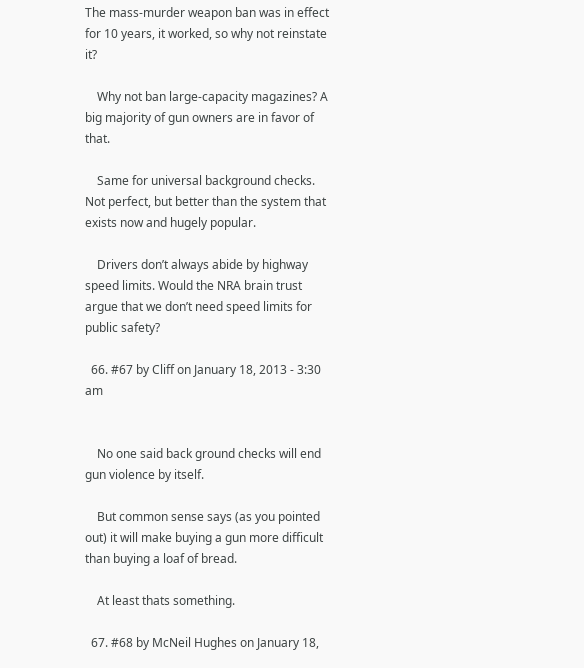The mass-murder weapon ban was in effect for 10 years, it worked, so why not reinstate it?

    Why not ban large-capacity magazines? A big majority of gun owners are in favor of that.

    Same for universal background checks. Not perfect, but better than the system that exists now and hugely popular.

    Drivers don’t always abide by highway speed limits. Would the NRA brain trust argue that we don’t need speed limits for public safety?

  66. #67 by Cliff on January 18, 2013 - 3:30 am


    No one said back ground checks will end gun violence by itself.

    But common sense says (as you pointed out) it will make buying a gun more difficult than buying a loaf of bread.

    At least thats something.

  67. #68 by McNeil Hughes on January 18,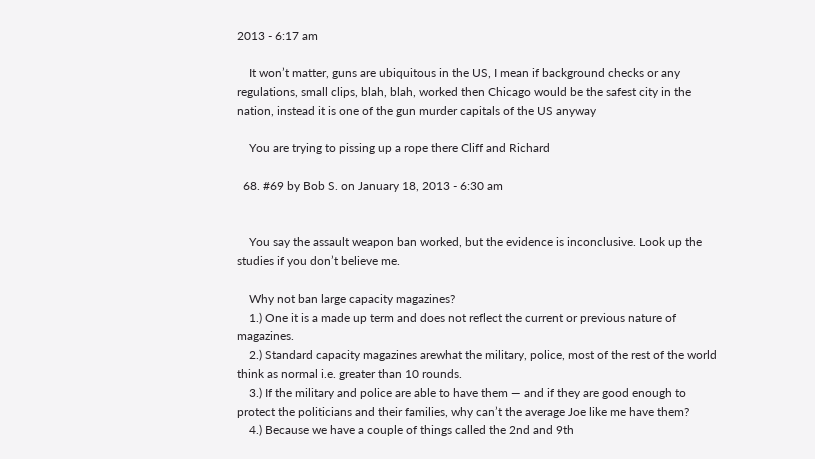2013 - 6:17 am

    It won’t matter, guns are ubiquitous in the US, I mean if background checks or any regulations, small clips, blah, blah, worked then Chicago would be the safest city in the nation, instead it is one of the gun murder capitals of the US anyway

    You are trying to pissing up a rope there Cliff and Richard

  68. #69 by Bob S. on January 18, 2013 - 6:30 am


    You say the assault weapon ban worked, but the evidence is inconclusive. Look up the studies if you don’t believe me.

    Why not ban large capacity magazines?
    1.) One it is a made up term and does not reflect the current or previous nature of magazines.
    2.) Standard capacity magazines arewhat the military, police, most of the rest of the world think as normal i.e. greater than 10 rounds.
    3.) If the military and police are able to have them — and if they are good enough to protect the politicians and their families, why can’t the average Joe like me have them?
    4.) Because we have a couple of things called the 2nd and 9th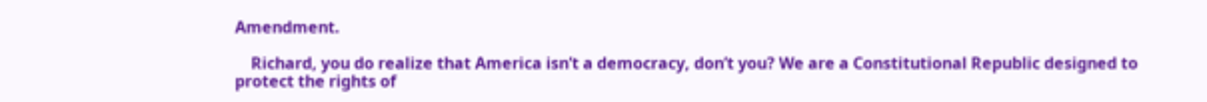Amendment.

    Richard, you do realize that America isn’t a democracy, don’t you? We are a Constitutional Republic designed to protect the rights of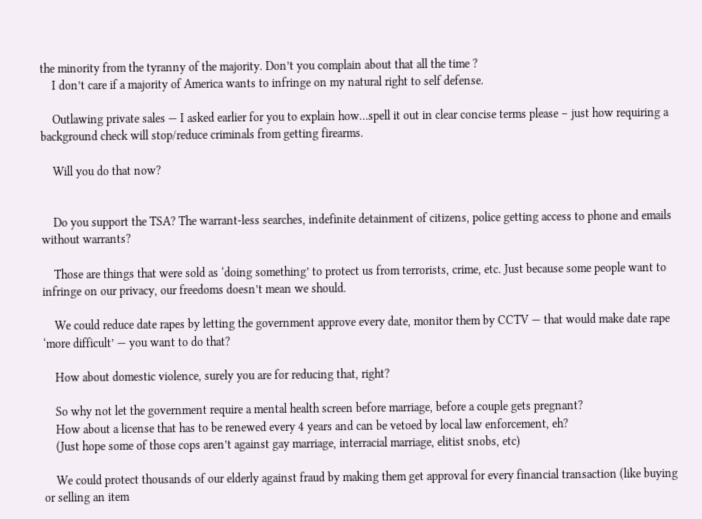the minority from the tyranny of the majority. Don’t you complain about that all the time ?
    I don’t care if a majority of America wants to infringe on my natural right to self defense.

    Outlawing private sales — I asked earlier for you to explain how…spell it out in clear concise terms please – just how requiring a background check will stop/reduce criminals from getting firearms.

    Will you do that now?


    Do you support the TSA? The warrant-less searches, indefinite detainment of citizens, police getting access to phone and emails without warrants?

    Those are things that were sold as ‘doing something’ to protect us from terrorists, crime, etc. Just because some people want to infringe on our privacy, our freedoms doesn’t mean we should.

    We could reduce date rapes by letting the government approve every date, monitor them by CCTV — that would make date rape ‘more difficult’ — you want to do that?

    How about domestic violence, surely you are for reducing that, right?

    So why not let the government require a mental health screen before marriage, before a couple gets pregnant?
    How about a license that has to be renewed every 4 years and can be vetoed by local law enforcement, eh?
    (Just hope some of those cops aren’t against gay marriage, interracial marriage, elitist snobs, etc)

    We could protect thousands of our elderly against fraud by making them get approval for every financial transaction (like buying or selling an item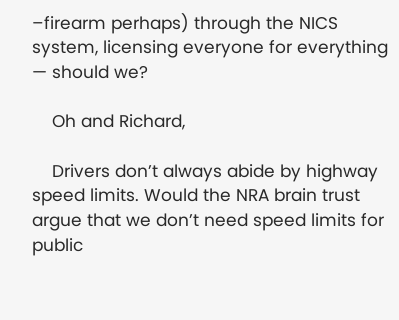–firearm perhaps) through the NICS system, licensing everyone for everything — should we?

    Oh and Richard,

    Drivers don’t always abide by highway speed limits. Would the NRA brain trust argue that we don’t need speed limits for public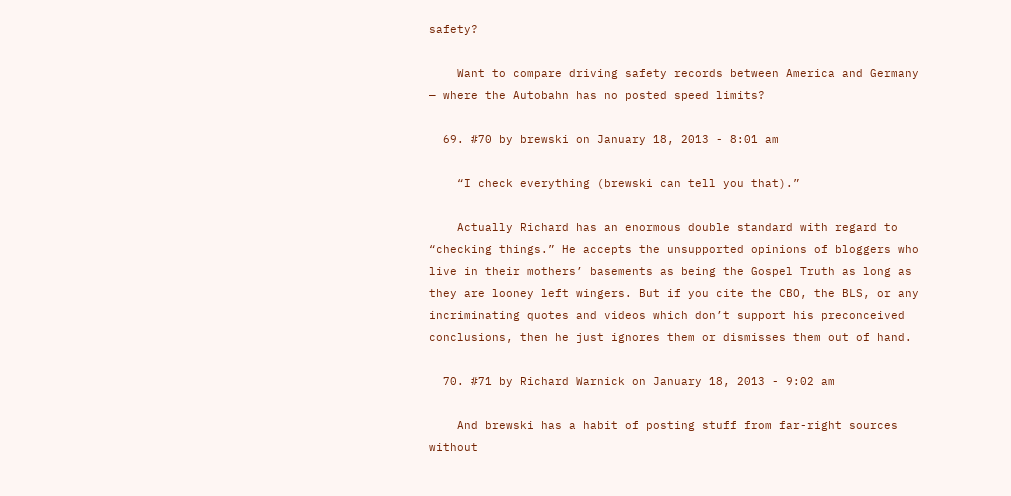safety?

    Want to compare driving safety records between America and Germany — where the Autobahn has no posted speed limits?

  69. #70 by brewski on January 18, 2013 - 8:01 am

    “I check everything (brewski can tell you that).”

    Actually Richard has an enormous double standard with regard to “checking things.” He accepts the unsupported opinions of bloggers who live in their mothers’ basements as being the Gospel Truth as long as they are looney left wingers. But if you cite the CBO, the BLS, or any incriminating quotes and videos which don’t support his preconceived conclusions, then he just ignores them or dismisses them out of hand.

  70. #71 by Richard Warnick on January 18, 2013 - 9:02 am

    And brewski has a habit of posting stuff from far-right sources without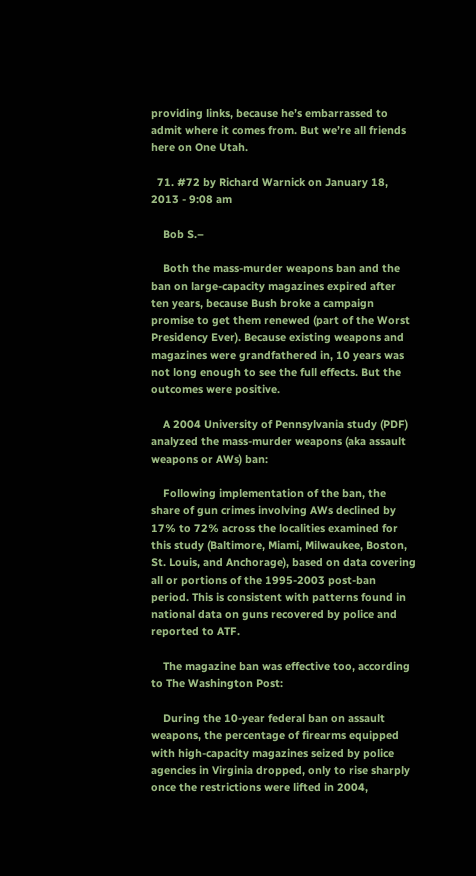providing links, because he’s embarrassed to admit where it comes from. But we’re all friends here on One Utah.

  71. #72 by Richard Warnick on January 18, 2013 - 9:08 am

    Bob S.–

    Both the mass-murder weapons ban and the ban on large-capacity magazines expired after ten years, because Bush broke a campaign promise to get them renewed (part of the Worst Presidency Ever). Because existing weapons and magazines were grandfathered in, 10 years was not long enough to see the full effects. But the outcomes were positive.

    A 2004 University of Pennsylvania study (PDF) analyzed the mass-murder weapons (aka assault weapons or AWs) ban:

    Following implementation of the ban, the share of gun crimes involving AWs declined by 17% to 72% across the localities examined for this study (Baltimore, Miami, Milwaukee, Boston, St. Louis, and Anchorage), based on data covering all or portions of the 1995-2003 post-ban period. This is consistent with patterns found in national data on guns recovered by police and reported to ATF.

    The magazine ban was effective too, according to The Washington Post:

    During the 10-year federal ban on assault weapons, the percentage of firearms equipped with high-capacity magazines seized by police agencies in Virginia dropped, only to rise sharply once the restrictions were lifted in 2004,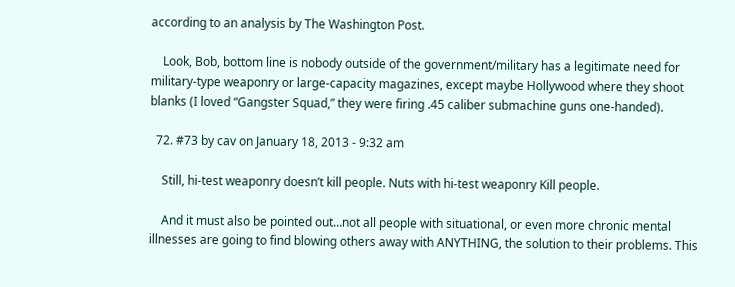according to an analysis by The Washington Post.

    Look, Bob, bottom line is nobody outside of the government/military has a legitimate need for military-type weaponry or large-capacity magazines, except maybe Hollywood where they shoot blanks (I loved “Gangster Squad,” they were firing .45 caliber submachine guns one-handed).

  72. #73 by cav on January 18, 2013 - 9:32 am

    Still, hi-test weaponry doesn’t kill people. Nuts with hi-test weaponry Kill people.

    And it must also be pointed out…not all people with situational, or even more chronic mental illnesses are going to find blowing others away with ANYTHING, the solution to their problems. This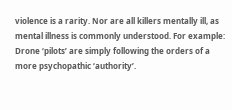violence is a rarity. Nor are all killers mentally ill, as mental illness is commonly understood. For example: Drone ‘pilots’ are simply following the orders of a more psychopathic ‘authority’.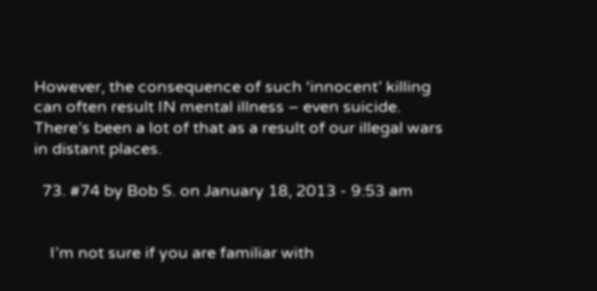However, the consequence of such ‘innocent’ killing can often result IN mental illness – even suicide. There’s been a lot of that as a result of our illegal wars in distant places.

  73. #74 by Bob S. on January 18, 2013 - 9:53 am


    I’m not sure if you are familiar with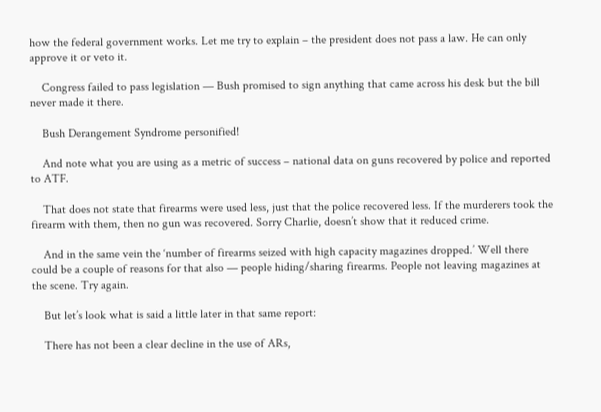how the federal government works. Let me try to explain – the president does not pass a law. He can only approve it or veto it.

    Congress failed to pass legislation — Bush promised to sign anything that came across his desk but the bill never made it there.

    Bush Derangement Syndrome personified!

    And note what you are using as a metric of success – national data on guns recovered by police and reported to ATF.

    That does not state that firearms were used less, just that the police recovered less. If the murderers took the firearm with them, then no gun was recovered. Sorry Charlie, doesn’t show that it reduced crime.

    And in the same vein the ‘number of firearms seized with high capacity magazines dropped.’ Well there could be a couple of reasons for that also — people hiding/sharing firearms. People not leaving magazines at the scene. Try again.

    But let’s look what is said a little later in that same report:

    There has not been a clear decline in the use of ARs,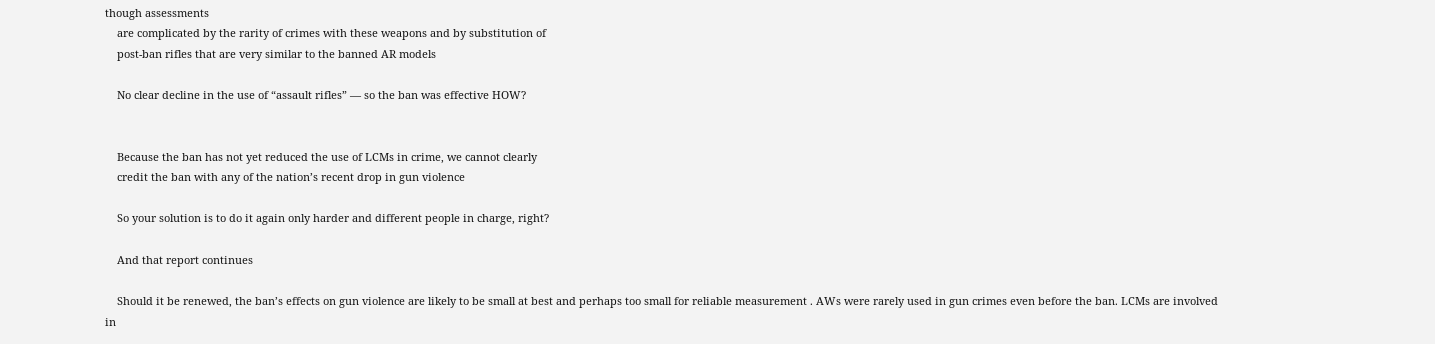though assessments
    are complicated by the rarity of crimes with these weapons and by substitution of
    post-ban rifles that are very similar to the banned AR models

    No clear decline in the use of “assault rifles” — so the ban was effective HOW?


    Because the ban has not yet reduced the use of LCMs in crime, we cannot clearly
    credit the ban with any of the nation’s recent drop in gun violence

    So your solution is to do it again only harder and different people in charge, right?

    And that report continues

    Should it be renewed, the ban’s effects on gun violence are likely to be small at best and perhaps too small for reliable measurement . AWs were rarely used in gun crimes even before the ban. LCMs are involved in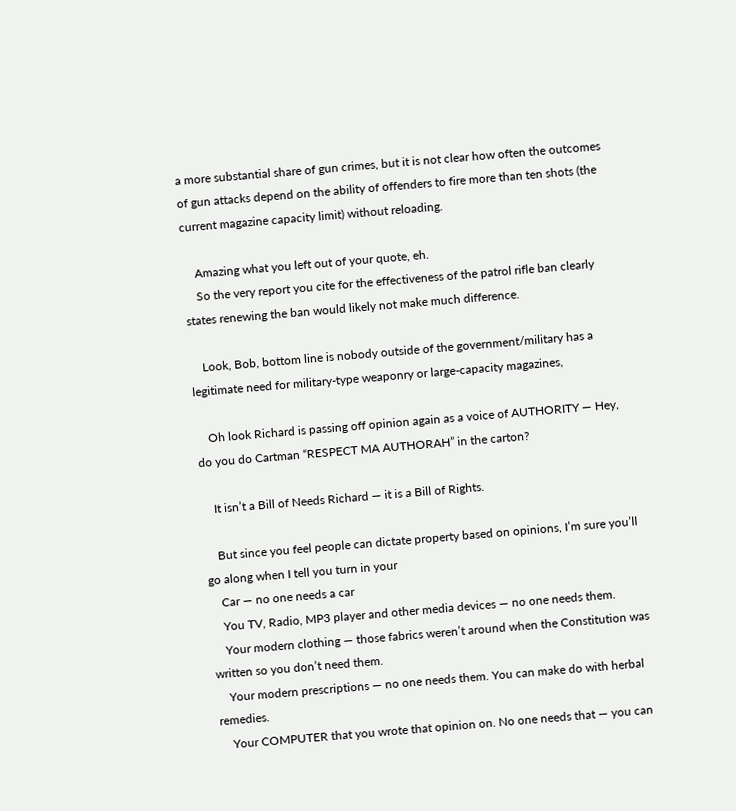a more substantial share of gun crimes, but it is not clear how often the outcomes of gun attacks depend on the ability of offenders to fire more than ten shots (the current magazine capacity limit) without reloading.

    Amazing what you left out of your quote, eh.
    So the very report you cite for the effectiveness of the patrol rifle ban clearly states renewing the ban would likely not make much difference.

    Look, Bob, bottom line is nobody outside of the government/military has a legitimate need for military-type weaponry or large-capacity magazines,

    Oh look Richard is passing off opinion again as a voice of AUTHORITY — Hey, do you do Cartman “RESPECT MA AUTHORAH” in the carton?

    It isn’t a Bill of Needs Richard — it is a Bill of Rights.

    But since you feel people can dictate property based on opinions, I’m sure you’ll go along when I tell you turn in your
    Car — no one needs a car
    You TV, Radio, MP3 player and other media devices — no one needs them.
    Your modern clothing — those fabrics weren’t around when the Constitution was written so you don’t need them.
    Your modern prescriptions — no one needs them. You can make do with herbal remedies.
    Your COMPUTER that you wrote that opinion on. No one needs that — you can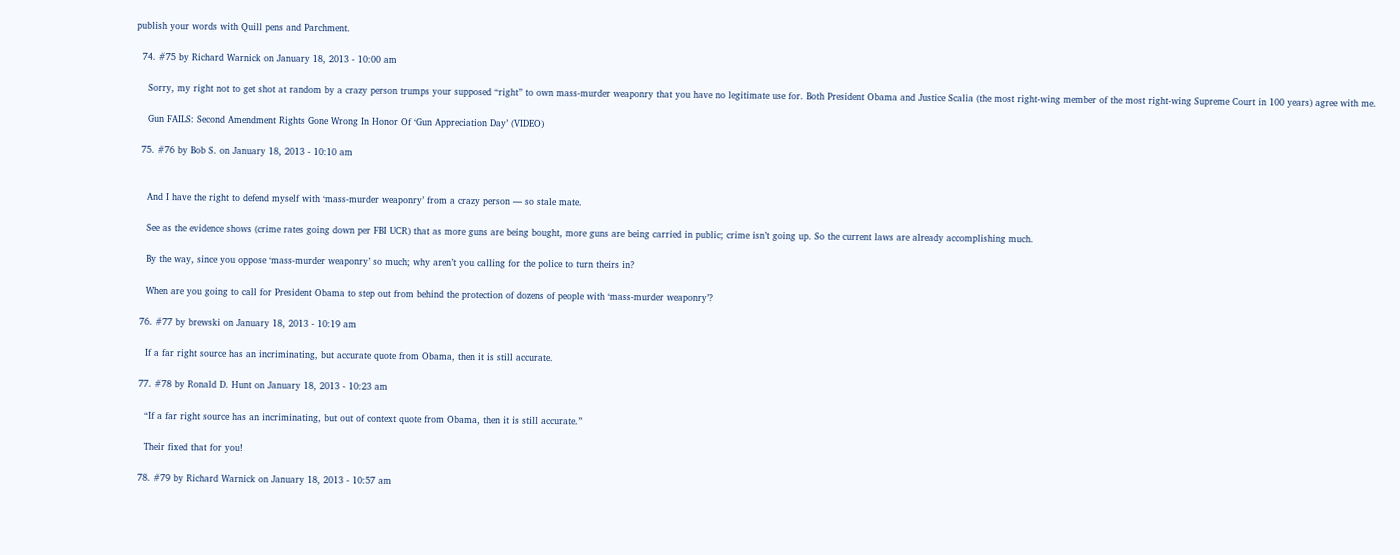publish your words with Quill pens and Parchment.

  74. #75 by Richard Warnick on January 18, 2013 - 10:00 am

    Sorry, my right not to get shot at random by a crazy person trumps your supposed “right” to own mass-murder weaponry that you have no legitimate use for. Both President Obama and Justice Scalia (the most right-wing member of the most right-wing Supreme Court in 100 years) agree with me.

    Gun FAILS: Second Amendment Rights Gone Wrong In Honor Of ‘Gun Appreciation Day’ (VIDEO)

  75. #76 by Bob S. on January 18, 2013 - 10:10 am


    And I have the right to defend myself with ‘mass-murder weaponry’ from a crazy person — so stale mate.

    See as the evidence shows (crime rates going down per FBI UCR) that as more guns are being bought, more guns are being carried in public; crime isn’t going up. So the current laws are already accomplishing much.

    By the way, since you oppose ‘mass-murder weaponry’ so much; why aren’t you calling for the police to turn theirs in?

    When are you going to call for President Obama to step out from behind the protection of dozens of people with ‘mass-murder weaponry’?

  76. #77 by brewski on January 18, 2013 - 10:19 am

    If a far right source has an incriminating, but accurate quote from Obama, then it is still accurate.

  77. #78 by Ronald D. Hunt on January 18, 2013 - 10:23 am

    “If a far right source has an incriminating, but out of context quote from Obama, then it is still accurate.”

    Their fixed that for you!

  78. #79 by Richard Warnick on January 18, 2013 - 10:57 am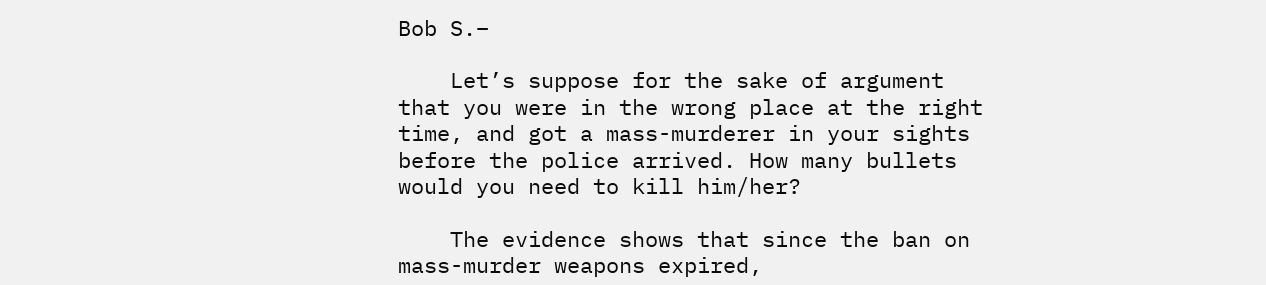Bob S.–

    Let’s suppose for the sake of argument that you were in the wrong place at the right time, and got a mass-murderer in your sights before the police arrived. How many bullets would you need to kill him/her?

    The evidence shows that since the ban on mass-murder weapons expired,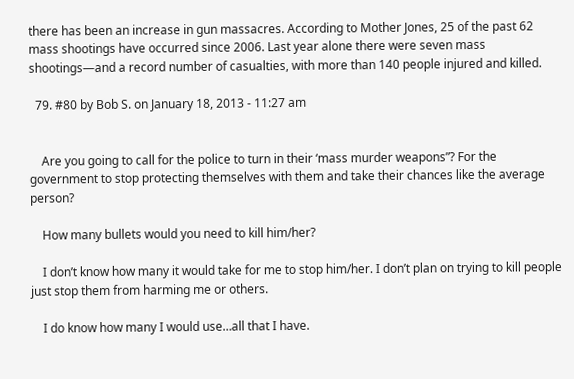there has been an increase in gun massacres. According to Mother Jones, 25 of the past 62 mass shootings have occurred since 2006. Last year alone there were seven mass shootings—and a record number of casualties, with more than 140 people injured and killed.

  79. #80 by Bob S. on January 18, 2013 - 11:27 am


    Are you going to call for the police to turn in their ‘mass murder weapons”? For the government to stop protecting themselves with them and take their chances like the average person?

    How many bullets would you need to kill him/her?

    I don’t know how many it would take for me to stop him/her. I don’t plan on trying to kill people just stop them from harming me or others.

    I do know how many I would use…all that I have.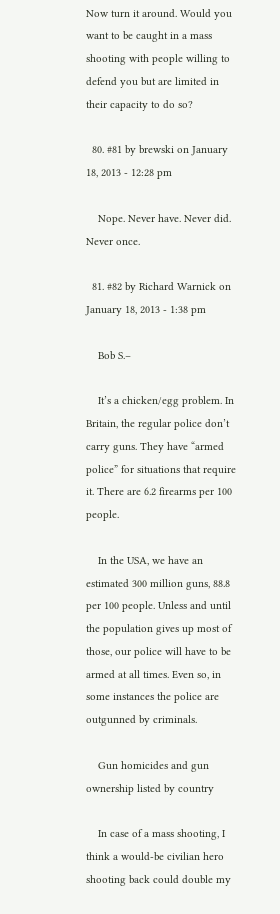Now turn it around. Would you want to be caught in a mass shooting with people willing to defend you but are limited in their capacity to do so?

  80. #81 by brewski on January 18, 2013 - 12:28 pm

    Nope. Never have. Never did. Never once.

  81. #82 by Richard Warnick on January 18, 2013 - 1:38 pm

    Bob S.–

    It’s a chicken/egg problem. In Britain, the regular police don’t carry guns. They have “armed police” for situations that require it. There are 6.2 firearms per 100 people.

    In the USA, we have an estimated 300 million guns, 88.8 per 100 people. Unless and until the population gives up most of those, our police will have to be armed at all times. Even so, in some instances the police are outgunned by criminals.

    Gun homicides and gun ownership listed by country

    In case of a mass shooting, I think a would-be civilian hero shooting back could double my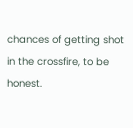chances of getting shot in the crossfire, to be honest.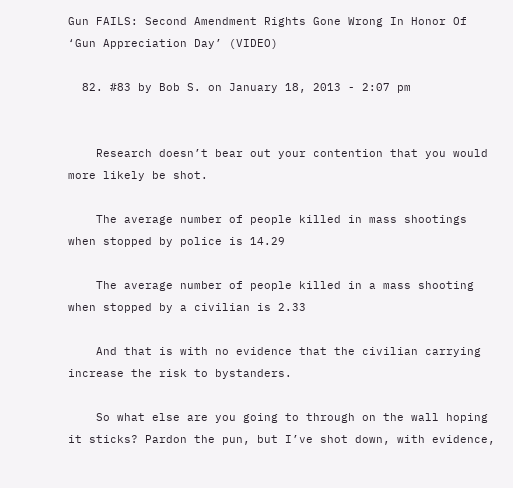Gun FAILS: Second Amendment Rights Gone Wrong In Honor Of ‘Gun Appreciation Day’ (VIDEO)

  82. #83 by Bob S. on January 18, 2013 - 2:07 pm


    Research doesn’t bear out your contention that you would more likely be shot.

    The average number of people killed in mass shootings when stopped by police is 14.29

    The average number of people killed in a mass shooting when stopped by a civilian is 2.33

    And that is with no evidence that the civilian carrying increase the risk to bystanders.

    So what else are you going to through on the wall hoping it sticks? Pardon the pun, but I’ve shot down, with evidence,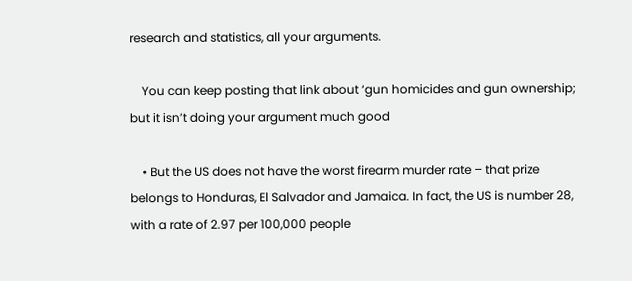research and statistics, all your arguments.

    You can keep posting that link about ‘gun homicides and gun ownership; but it isn’t doing your argument much good

    • But the US does not have the worst firearm murder rate – that prize belongs to Honduras, El Salvador and Jamaica. In fact, the US is number 28, with a rate of 2.97 per 100,000 people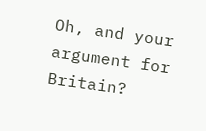Oh, and your argument for Britain?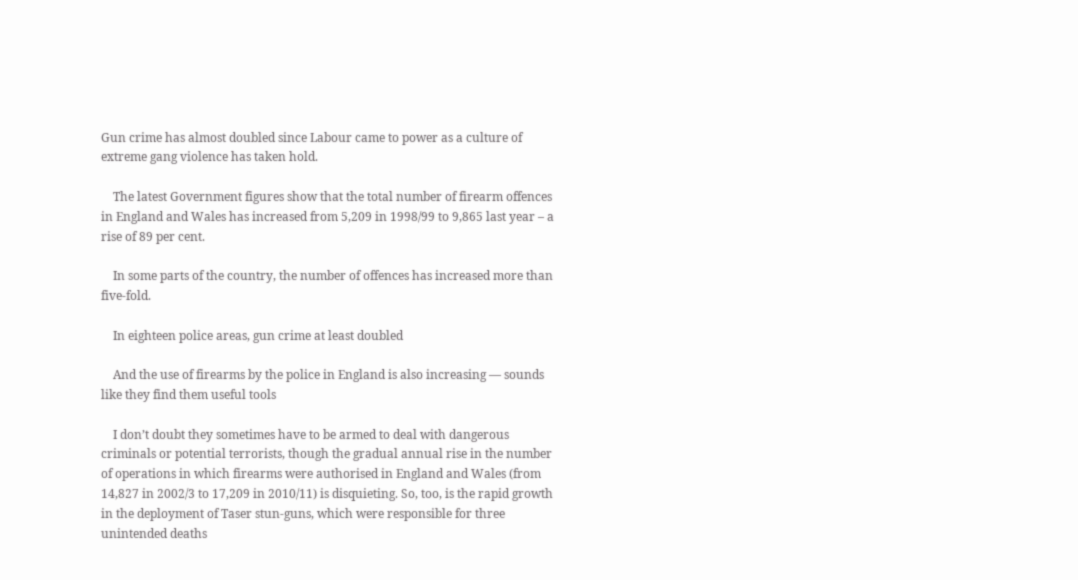Gun crime has almost doubled since Labour came to power as a culture of extreme gang violence has taken hold.

    The latest Government figures show that the total number of firearm offences in England and Wales has increased from 5,209 in 1998/99 to 9,865 last year – a rise of 89 per cent.

    In some parts of the country, the number of offences has increased more than five-fold.

    In eighteen police areas, gun crime at least doubled

    And the use of firearms by the police in England is also increasing — sounds like they find them useful tools

    I don’t doubt they sometimes have to be armed to deal with dangerous criminals or potential terrorists, though the gradual annual rise in the number of operations in which firearms were authorised in England and Wales (from 14,827 in 2002/3 to 17,209 in 2010/11) is disquieting. So, too, is the rapid growth in the deployment of Taser stun-guns, which were responsible for three unintended deaths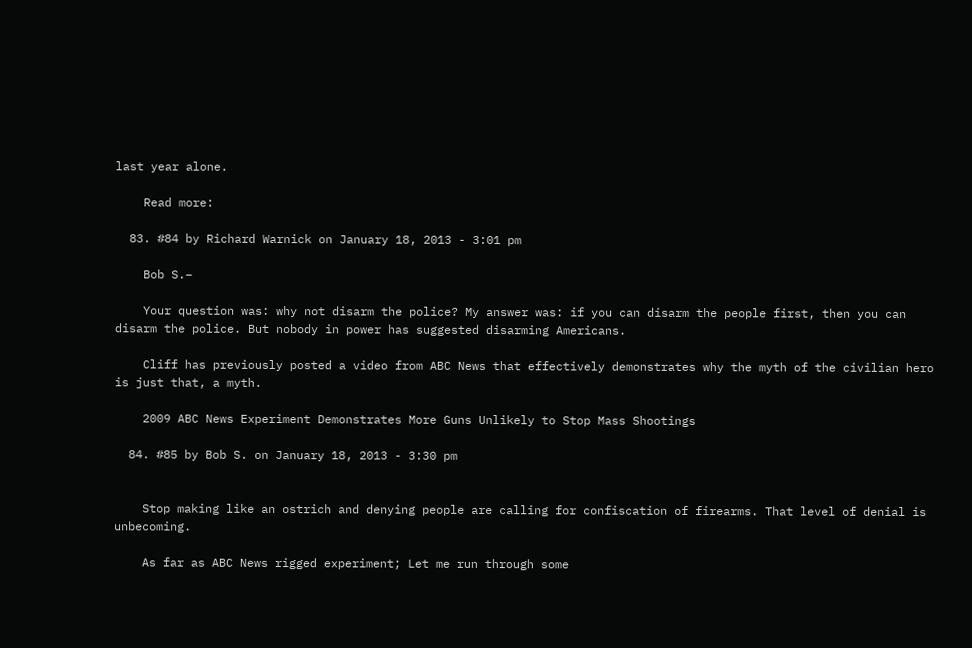last year alone.

    Read more:

  83. #84 by Richard Warnick on January 18, 2013 - 3:01 pm

    Bob S.–

    Your question was: why not disarm the police? My answer was: if you can disarm the people first, then you can disarm the police. But nobody in power has suggested disarming Americans.

    Cliff has previously posted a video from ABC News that effectively demonstrates why the myth of the civilian hero is just that, a myth.

    2009 ABC News Experiment Demonstrates More Guns Unlikely to Stop Mass Shootings

  84. #85 by Bob S. on January 18, 2013 - 3:30 pm


    Stop making like an ostrich and denying people are calling for confiscation of firearms. That level of denial is unbecoming.

    As far as ABC News rigged experiment; Let me run through some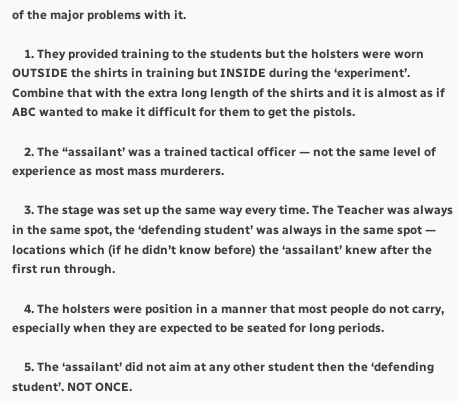of the major problems with it.

    1. They provided training to the students but the holsters were worn OUTSIDE the shirts in training but INSIDE during the ‘experiment’. Combine that with the extra long length of the shirts and it is almost as if ABC wanted to make it difficult for them to get the pistols.

    2. The “assailant’ was a trained tactical officer — not the same level of experience as most mass murderers.

    3. The stage was set up the same way every time. The Teacher was always in the same spot, the ‘defending student’ was always in the same spot — locations which (if he didn’t know before) the ‘assailant’ knew after the first run through.

    4. The holsters were position in a manner that most people do not carry, especially when they are expected to be seated for long periods.

    5. The ‘assailant’ did not aim at any other student then the ‘defending student’. NOT ONCE.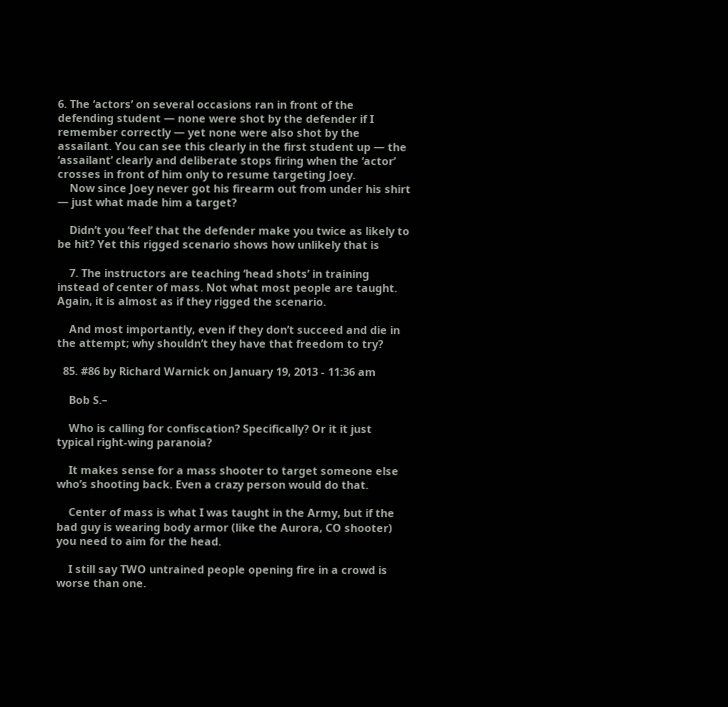6. The ‘actors’ on several occasions ran in front of the defending student — none were shot by the defender if I remember correctly — yet none were also shot by the assailant. You can see this clearly in the first student up — the ‘assailant’ clearly and deliberate stops firing when the ‘actor’ crosses in front of him only to resume targeting Joey.
    Now since Joey never got his firearm out from under his shirt — just what made him a target?

    Didn’t you ‘feel’ that the defender make you twice as likely to be hit? Yet this rigged scenario shows how unlikely that is

    7. The instructors are teaching ‘head shots’ in training instead of center of mass. Not what most people are taught. Again, it is almost as if they rigged the scenario.

    And most importantly, even if they don’t succeed and die in the attempt; why shouldn’t they have that freedom to try?

  85. #86 by Richard Warnick on January 19, 2013 - 11:36 am

    Bob S.–

    Who is calling for confiscation? Specifically? Or it it just typical right-wing paranoia?

    It makes sense for a mass shooter to target someone else who’s shooting back. Even a crazy person would do that.

    Center of mass is what I was taught in the Army, but if the bad guy is wearing body armor (like the Aurora, CO shooter) you need to aim for the head.

    I still say TWO untrained people opening fire in a crowd is worse than one.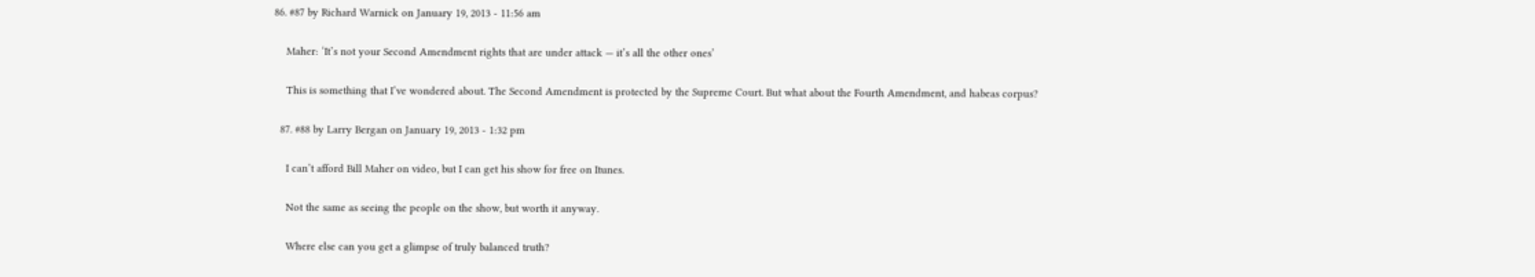86. #87 by Richard Warnick on January 19, 2013 - 11:56 am

    Maher: ‘It’s not your Second Amendment rights that are under attack — it’s all the other ones’

    This is something that I’ve wondered about. The Second Amendment is protected by the Supreme Court. But what about the Fourth Amendment, and habeas corpus?

  87. #88 by Larry Bergan on January 19, 2013 - 1:32 pm

    I can’t afford Bill Maher on video, but I can get his show for free on Itunes.

    Not the same as seeing the people on the show, but worth it anyway.

    Where else can you get a glimpse of truly balanced truth?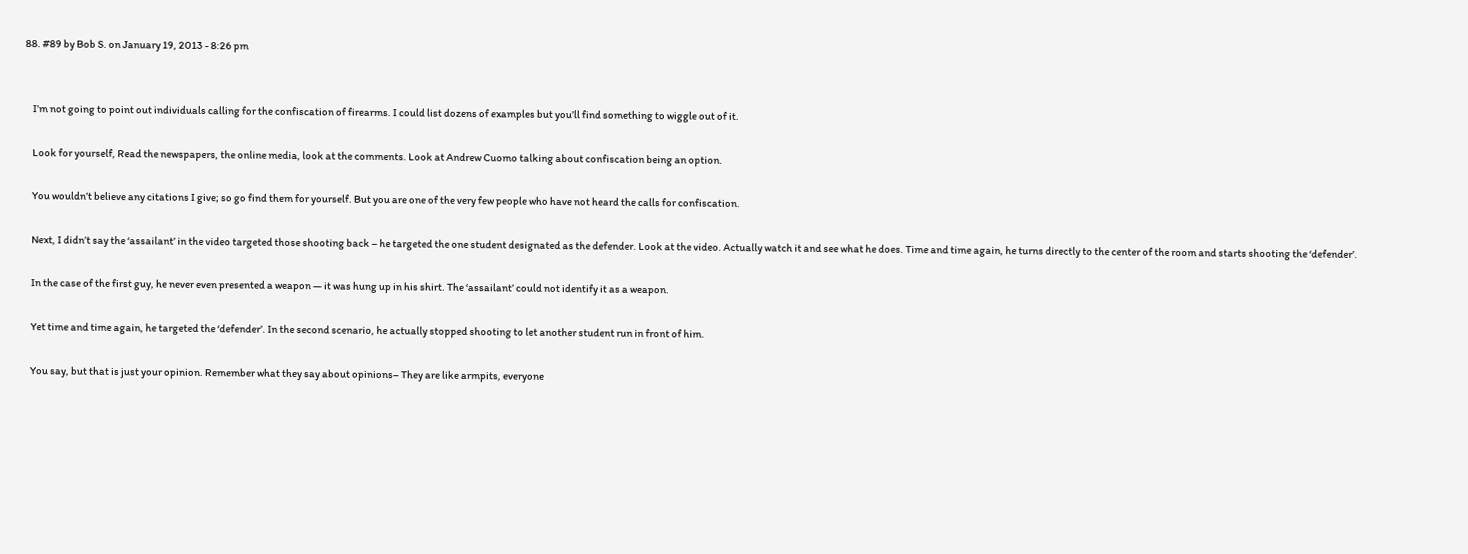88. #89 by Bob S. on January 19, 2013 - 8:26 pm


    I’m not going to point out individuals calling for the confiscation of firearms. I could list dozens of examples but you’ll find something to wiggle out of it.

    Look for yourself, Read the newspapers, the online media, look at the comments. Look at Andrew Cuomo talking about confiscation being an option.

    You wouldn’t believe any citations I give; so go find them for yourself. But you are one of the very few people who have not heard the calls for confiscation.

    Next, I didn’t say the ‘assailant’ in the video targeted those shooting back – he targeted the one student designated as the defender. Look at the video. Actually watch it and see what he does. Time and time again, he turns directly to the center of the room and starts shooting the ‘defender’.

    In the case of the first guy, he never even presented a weapon — it was hung up in his shirt. The ‘assailant’ could not identify it as a weapon.

    Yet time and time again, he targeted the ‘defender’. In the second scenario, he actually stopped shooting to let another student run in front of him.

    You say, but that is just your opinion. Remember what they say about opinions– They are like armpits, everyone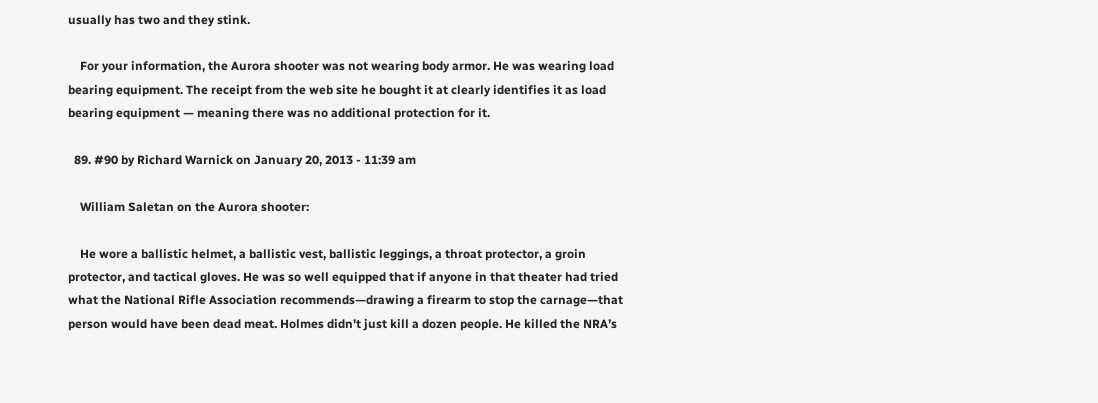usually has two and they stink.

    For your information, the Aurora shooter was not wearing body armor. He was wearing load bearing equipment. The receipt from the web site he bought it at clearly identifies it as load bearing equipment — meaning there was no additional protection for it.

  89. #90 by Richard Warnick on January 20, 2013 - 11:39 am

    William Saletan on the Aurora shooter:

    He wore a ballistic helmet, a ballistic vest, ballistic leggings, a throat protector, a groin protector, and tactical gloves. He was so well equipped that if anyone in that theater had tried what the National Rifle Association recommends—drawing a firearm to stop the carnage—that person would have been dead meat. Holmes didn’t just kill a dozen people. He killed the NRA’s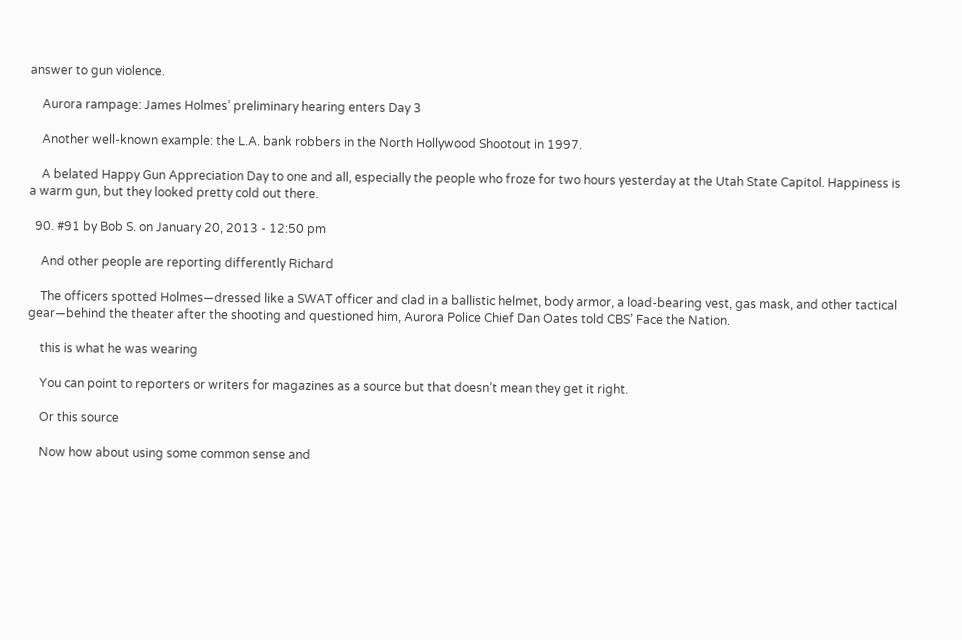answer to gun violence.

    Aurora rampage: James Holmes’ preliminary hearing enters Day 3

    Another well-known example: the L.A. bank robbers in the North Hollywood Shootout in 1997.

    A belated Happy Gun Appreciation Day to one and all, especially the people who froze for two hours yesterday at the Utah State Capitol. Happiness is a warm gun, but they looked pretty cold out there.

  90. #91 by Bob S. on January 20, 2013 - 12:50 pm

    And other people are reporting differently Richard

    The officers spotted Holmes—dressed like a SWAT officer and clad in a ballistic helmet, body armor, a load-bearing vest, gas mask, and other tactical gear—behind the theater after the shooting and questioned him, Aurora Police Chief Dan Oates told CBS’ Face the Nation.

    this is what he was wearing

    You can point to reporters or writers for magazines as a source but that doesn’t mean they get it right.

    Or this source

    Now how about using some common sense and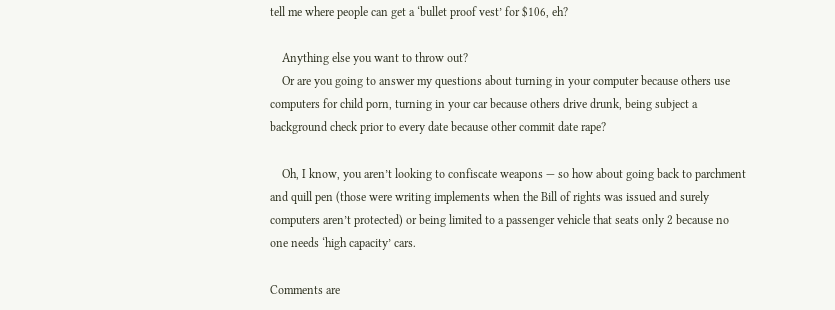tell me where people can get a ‘bullet proof vest’ for $106, eh?

    Anything else you want to throw out?
    Or are you going to answer my questions about turning in your computer because others use computers for child porn, turning in your car because others drive drunk, being subject a background check prior to every date because other commit date rape?

    Oh, I know, you aren’t looking to confiscate weapons — so how about going back to parchment and quill pen (those were writing implements when the Bill of rights was issued and surely computers aren’t protected) or being limited to a passenger vehicle that seats only 2 because no one needs ‘high capacity’ cars.

Comments are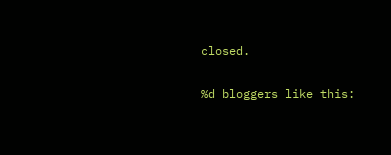closed.

%d bloggers like this: